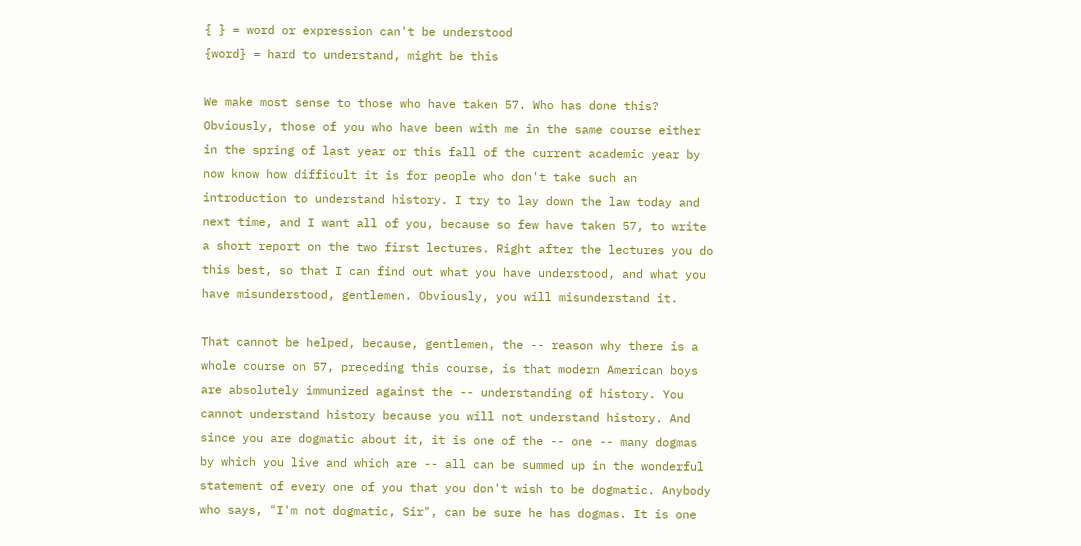{ } = word or expression can't be understood
{word} = hard to understand, might be this

We make most sense to those who have taken 57. Who has done this? Obviously, those of you who have been with me in the same course either in the spring of last year or this fall of the current academic year by now know how difficult it is for people who don't take such an introduction to understand history. I try to lay down the law today and next time, and I want all of you, because so few have taken 57, to write a short report on the two first lectures. Right after the lectures you do this best, so that I can find out what you have understood, and what you have misunderstood, gentlemen. Obviously, you will misunderstand it.

That cannot be helped, because, gentlemen, the -- reason why there is a whole course on 57, preceding this course, is that modern American boys are absolutely immunized against the -- understanding of history. You cannot understand history because you will not understand history. And since you are dogmatic about it, it is one of the -- one -- many dogmas by which you live and which are -- all can be summed up in the wonderful statement of every one of you that you don't wish to be dogmatic. Anybody who says, "I'm not dogmatic, Sir", can be sure he has dogmas. It is one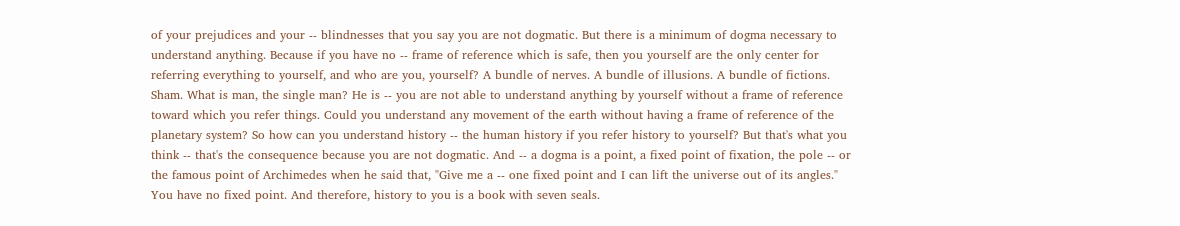of your prejudices and your -- blindnesses that you say you are not dogmatic. But there is a minimum of dogma necessary to understand anything. Because if you have no -- frame of reference which is safe, then you yourself are the only center for referring everything to yourself, and who are you, yourself? A bundle of nerves. A bundle of illusions. A bundle of fictions. Sham. What is man, the single man? He is -- you are not able to understand anything by yourself without a frame of reference toward which you refer things. Could you understand any movement of the earth without having a frame of reference of the planetary system? So how can you understand history -- the human history if you refer history to yourself? But that's what you think -- that's the consequence because you are not dogmatic. And -- a dogma is a point, a fixed point of fixation, the pole -- or the famous point of Archimedes when he said that, "Give me a -- one fixed point and I can lift the universe out of its angles." You have no fixed point. And therefore, history to you is a book with seven seals.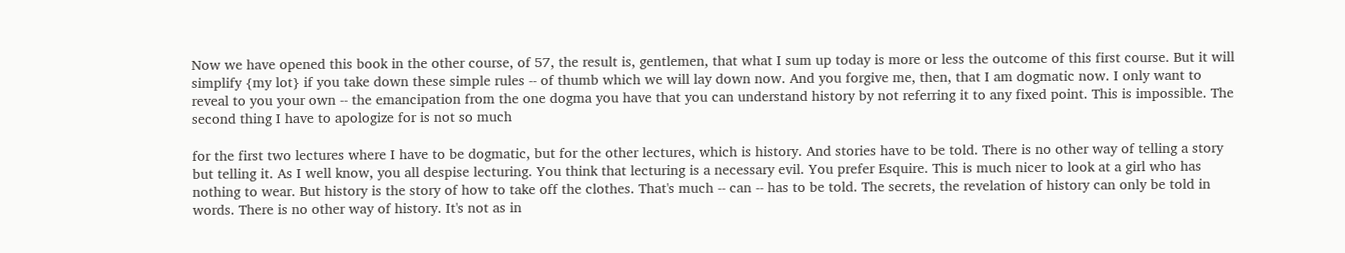Now we have opened this book in the other course, of 57, the result is, gentlemen, that what I sum up today is more or less the outcome of this first course. But it will simplify {my lot} if you take down these simple rules -- of thumb which we will lay down now. And you forgive me, then, that I am dogmatic now. I only want to reveal to you your own -- the emancipation from the one dogma you have that you can understand history by not referring it to any fixed point. This is impossible. The second thing I have to apologize for is not so much

for the first two lectures where I have to be dogmatic, but for the other lectures, which is history. And stories have to be told. There is no other way of telling a story but telling it. As I well know, you all despise lecturing. You think that lecturing is a necessary evil. You prefer Esquire. This is much nicer to look at a girl who has nothing to wear. But history is the story of how to take off the clothes. That's much -- can -- has to be told. The secrets, the revelation of history can only be told in words. There is no other way of history. It's not as in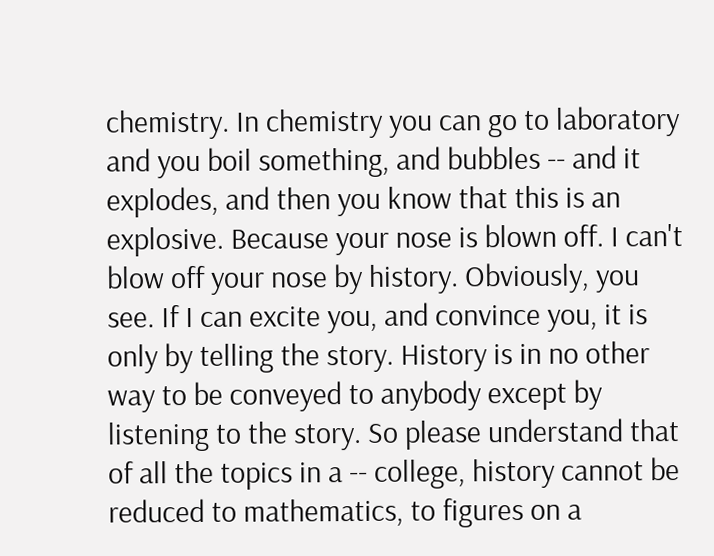chemistry. In chemistry you can go to laboratory and you boil something, and bubbles -- and it explodes, and then you know that this is an explosive. Because your nose is blown off. I can't blow off your nose by history. Obviously, you see. If I can excite you, and convince you, it is only by telling the story. History is in no other way to be conveyed to anybody except by listening to the story. So please understand that of all the topics in a -- college, history cannot be reduced to mathematics, to figures on a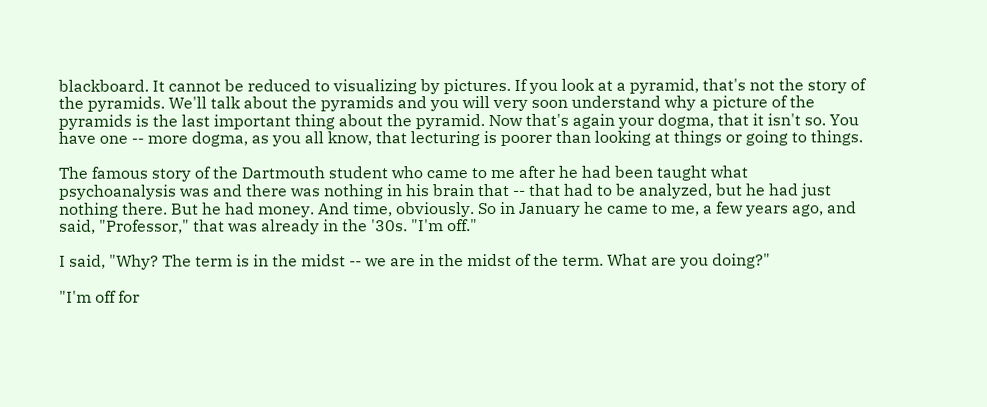blackboard. It cannot be reduced to visualizing by pictures. If you look at a pyramid, that's not the story of the pyramids. We'll talk about the pyramids and you will very soon understand why a picture of the pyramids is the last important thing about the pyramid. Now that's again your dogma, that it isn't so. You have one -- more dogma, as you all know, that lecturing is poorer than looking at things or going to things.

The famous story of the Dartmouth student who came to me after he had been taught what psychoanalysis was and there was nothing in his brain that -- that had to be analyzed, but he had just nothing there. But he had money. And time, obviously. So in January he came to me, a few years ago, and said, "Professor," that was already in the '30s. "I'm off."

I said, "Why? The term is in the midst -- we are in the midst of the term. What are you doing?"

"I'm off for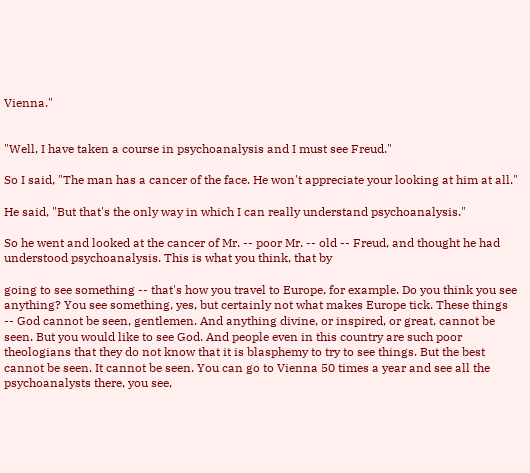Vienna."


"Well, I have taken a course in psychoanalysis and I must see Freud."

So I said, "The man has a cancer of the face. He won't appreciate your looking at him at all."

He said, "But that's the only way in which I can really understand psychoanalysis."

So he went and looked at the cancer of Mr. -- poor Mr. -- old -- Freud, and thought he had understood psychoanalysis. This is what you think, that by

going to see something -- that's how you travel to Europe, for example. Do you think you see anything? You see something, yes, but certainly not what makes Europe tick. These things -- God cannot be seen, gentlemen. And anything divine, or inspired, or great, cannot be seen. But you would like to see God. And people even in this country are such poor theologians that they do not know that it is blasphemy to try to see things. But the best cannot be seen. It cannot be seen. You can go to Vienna 50 times a year and see all the psychoanalysts there, you see,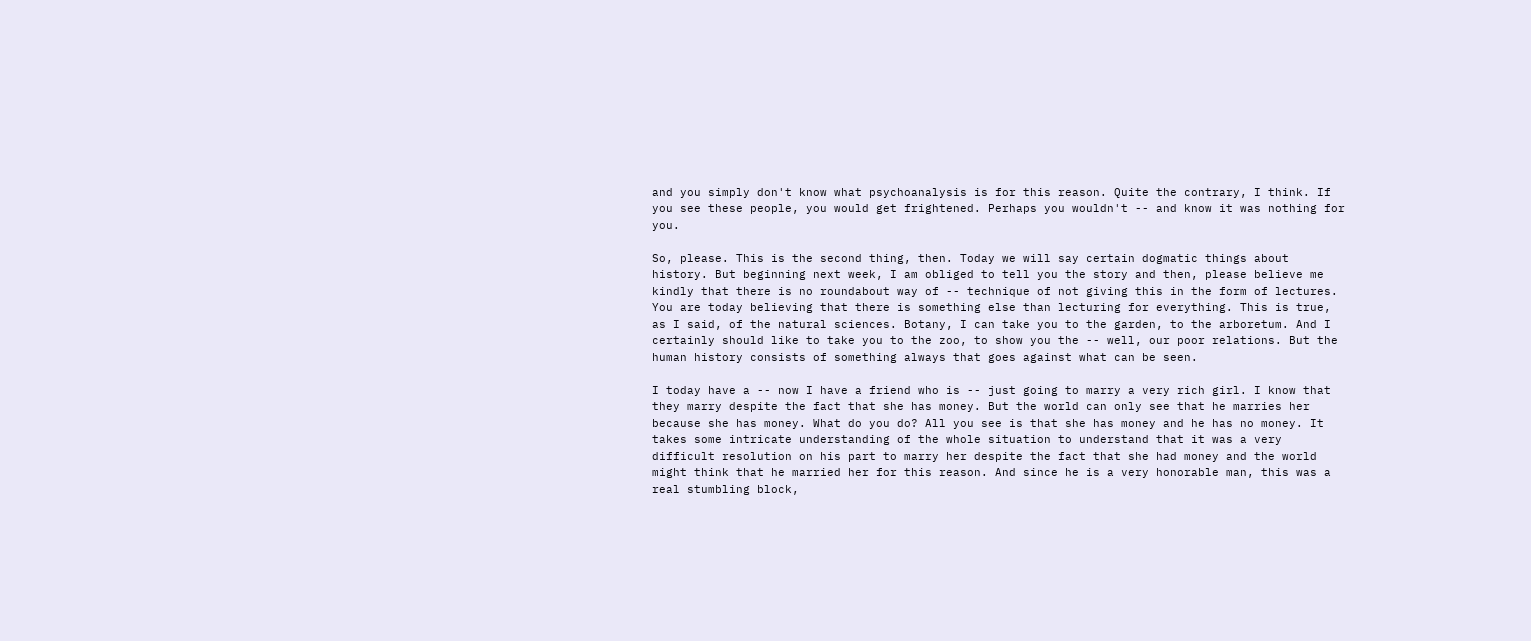and you simply don't know what psychoanalysis is for this reason. Quite the contrary, I think. If you see these people, you would get frightened. Perhaps you wouldn't -- and know it was nothing for you.

So, please. This is the second thing, then. Today we will say certain dogmatic things about history. But beginning next week, I am obliged to tell you the story and then, please believe me kindly that there is no roundabout way of -- technique of not giving this in the form of lectures. You are today believing that there is something else than lecturing for everything. This is true, as I said, of the natural sciences. Botany, I can take you to the garden, to the arboretum. And I certainly should like to take you to the zoo, to show you the -- well, our poor relations. But the human history consists of something always that goes against what can be seen.

I today have a -- now I have a friend who is -- just going to marry a very rich girl. I know that they marry despite the fact that she has money. But the world can only see that he marries her because she has money. What do you do? All you see is that she has money and he has no money. It takes some intricate understanding of the whole situation to understand that it was a very difficult resolution on his part to marry her despite the fact that she had money and the world might think that he married her for this reason. And since he is a very honorable man, this was a real stumbling block,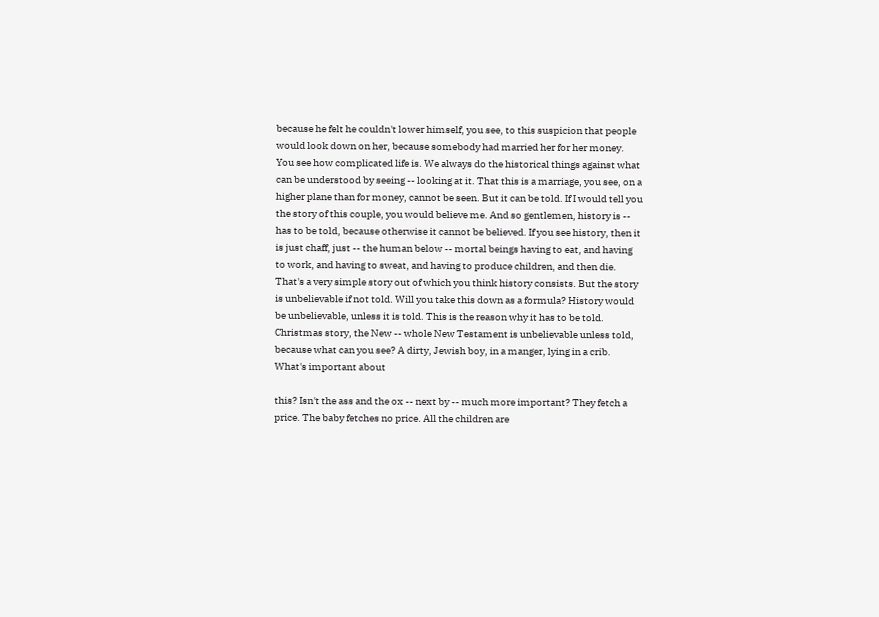because he felt he couldn't lower himself, you see, to this suspicion that people would look down on her, because somebody had married her for her money. You see how complicated life is. We always do the historical things against what can be understood by seeing -- looking at it. That this is a marriage, you see, on a higher plane than for money, cannot be seen. But it can be told. If I would tell you the story of this couple, you would believe me. And so gentlemen, history is -- has to be told, because otherwise it cannot be believed. If you see history, then it is just chaff, just -- the human below -- mortal beings having to eat, and having to work, and having to sweat, and having to produce children, and then die. That's a very simple story out of which you think history consists. But the story is unbelievable if not told. Will you take this down as a formula? History would be unbelievable, unless it is told. This is the reason why it has to be told. Christmas story, the New -- whole New Testament is unbelievable unless told, because what can you see? A dirty, Jewish boy, in a manger, lying in a crib. What's important about

this? Isn't the ass and the ox -- next by -- much more important? They fetch a price. The baby fetches no price. All the children are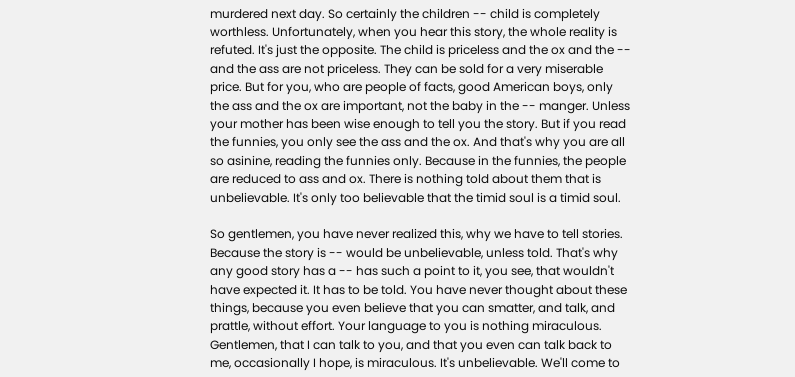murdered next day. So certainly the children -- child is completely worthless. Unfortunately, when you hear this story, the whole reality is refuted. It's just the opposite. The child is priceless and the ox and the -- and the ass are not priceless. They can be sold for a very miserable price. But for you, who are people of facts, good American boys, only the ass and the ox are important, not the baby in the -- manger. Unless your mother has been wise enough to tell you the story. But if you read the funnies, you only see the ass and the ox. And that's why you are all so asinine, reading the funnies only. Because in the funnies, the people are reduced to ass and ox. There is nothing told about them that is unbelievable. It's only too believable that the timid soul is a timid soul.

So gentlemen, you have never realized this, why we have to tell stories. Because the story is -- would be unbelievable, unless told. That's why any good story has a -- has such a point to it, you see, that wouldn't have expected it. It has to be told. You have never thought about these things, because you even believe that you can smatter, and talk, and prattle, without effort. Your language to you is nothing miraculous. Gentlemen, that I can talk to you, and that you even can talk back to me, occasionally I hope, is miraculous. It's unbelievable. We'll come to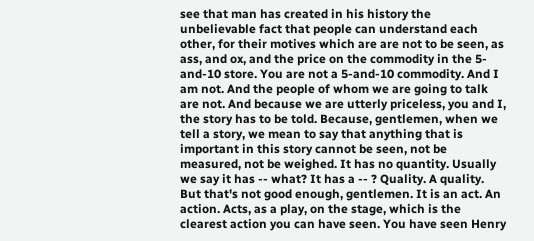see that man has created in his history the unbelievable fact that people can understand each other, for their motives which are are not to be seen, as ass, and ox, and the price on the commodity in the 5-and-10 store. You are not a 5-and-10 commodity. And I am not. And the people of whom we are going to talk are not. And because we are utterly priceless, you and I, the story has to be told. Because, gentlemen, when we tell a story, we mean to say that anything that is important in this story cannot be seen, not be measured, not be weighed. It has no quantity. Usually we say it has -- what? It has a -- ? Quality. A quality. But that's not good enough, gentlemen. It is an act. An action. Acts, as a play, on the stage, which is the clearest action you can have seen. You have seen Henry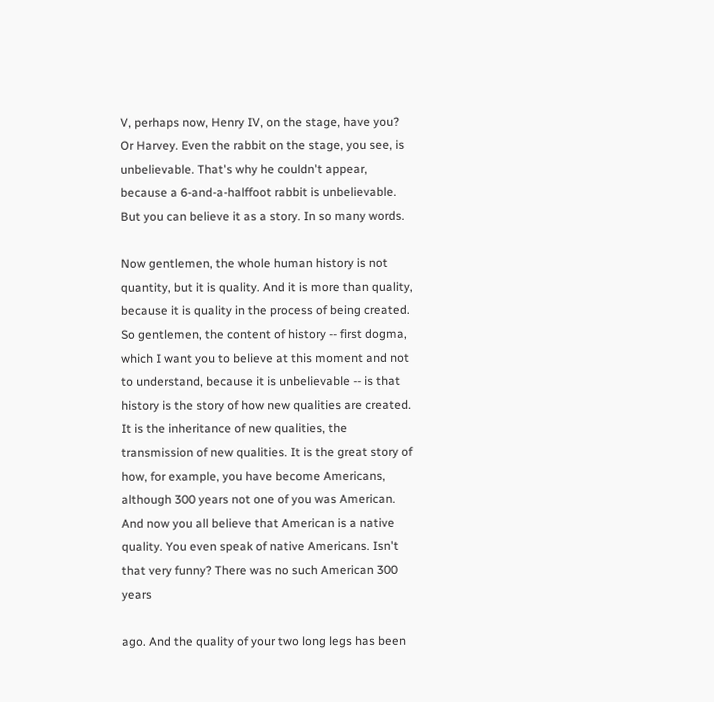V, perhaps now, Henry IV, on the stage, have you? Or Harvey. Even the rabbit on the stage, you see, is unbelievable. That's why he couldn't appear, because a 6-and-a-halffoot rabbit is unbelievable. But you can believe it as a story. In so many words.

Now gentlemen, the whole human history is not quantity, but it is quality. And it is more than quality, because it is quality in the process of being created. So gentlemen, the content of history -- first dogma, which I want you to believe at this moment and not to understand, because it is unbelievable -- is that history is the story of how new qualities are created. It is the inheritance of new qualities, the transmission of new qualities. It is the great story of how, for example, you have become Americans, although 300 years not one of you was American. And now you all believe that American is a native quality. You even speak of native Americans. Isn't that very funny? There was no such American 300 years

ago. And the quality of your two long legs has been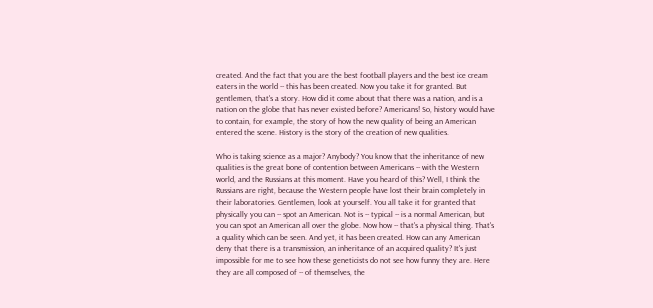created. And the fact that you are the best football players and the best ice cream eaters in the world -- this has been created. Now you take it for granted. But gentlemen, that's a story. How did it come about that there was a nation, and is a nation on the globe that has never existed before? Americans! So, history would have to contain, for example, the story of how the new quality of being an American entered the scene. History is the story of the creation of new qualities.

Who is taking science as a major? Anybody? You know that the inheritance of new qualities is the great bone of contention between Americans -- with the Western world, and the Russians at this moment. Have you heard of this? Well, I think the Russians are right, because the Western people have lost their brain completely in their laboratories. Gentlemen, look at yourself. You all take it for granted that physically you can -- spot an American. Not is -- typical -- is a normal American, but you can spot an American all over the globe. Now how -- that's a physical thing. That's a quality which can be seen. And yet, it has been created. How can any American deny that there is a transmission, an inheritance of an acquired quality? It's just impossible for me to see how these geneticists do not see how funny they are. Here they are all composed of -- of themselves, the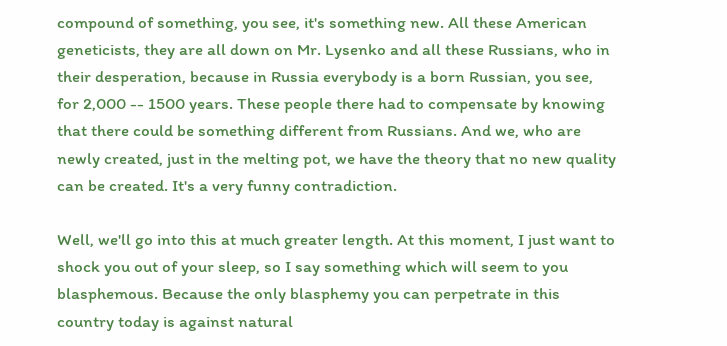compound of something, you see, it's something new. All these American geneticists, they are all down on Mr. Lysenko and all these Russians, who in their desperation, because in Russia everybody is a born Russian, you see, for 2,000 -- 1500 years. These people there had to compensate by knowing that there could be something different from Russians. And we, who are newly created, just in the melting pot, we have the theory that no new quality can be created. It's a very funny contradiction.

Well, we'll go into this at much greater length. At this moment, I just want to shock you out of your sleep, so I say something which will seem to you blasphemous. Because the only blasphemy you can perpetrate in this country today is against natural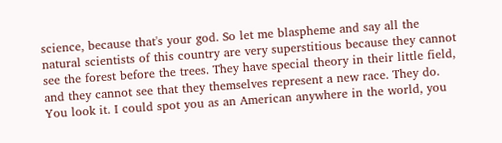science, because that's your god. So let me blaspheme and say all the natural scientists of this country are very superstitious because they cannot see the forest before the trees. They have special theory in their little field, and they cannot see that they themselves represent a new race. They do. You look it. I could spot you as an American anywhere in the world, you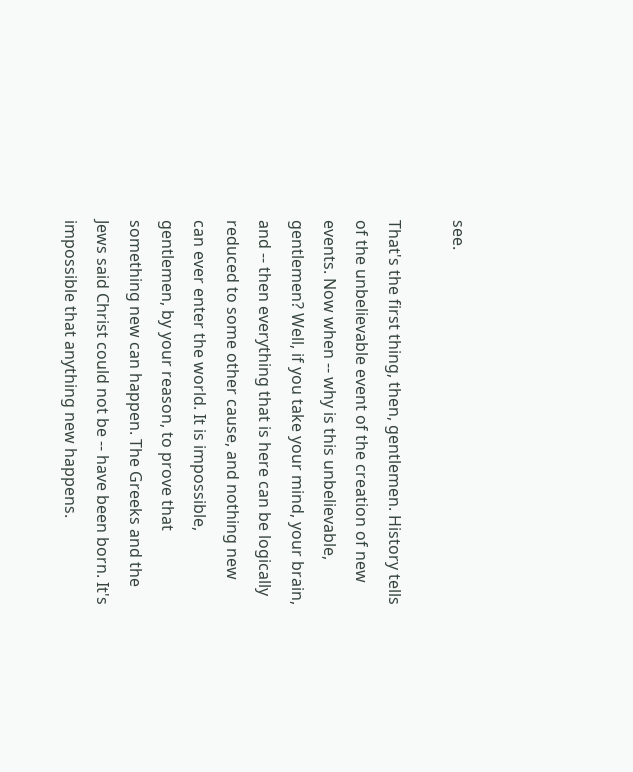see.

That's the first thing, then, gentlemen. History tells of the unbelievable event of the creation of new events. Now when -- why is this unbelievable, gentlemen? Well, if you take your mind, your brain, and -- then everything that is here can be logically reduced to some other cause, and nothing new can ever enter the world. It is impossible, gentlemen, by your reason, to prove that something new can happen. The Greeks and the Jews said Christ could not be -- have been born. It's impossible that anything new happens.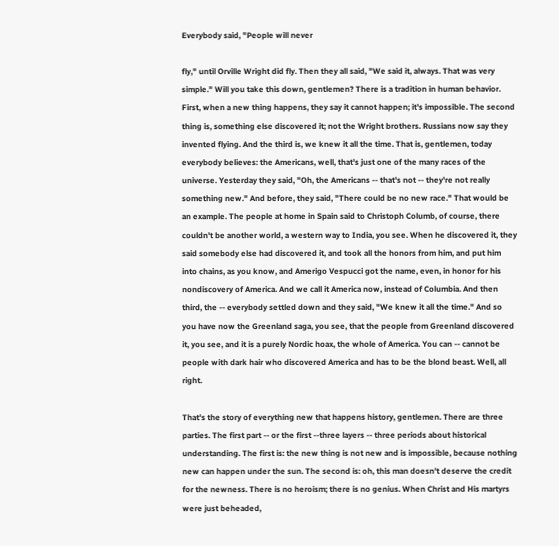Everybody said, "People will never

fly," until Orville Wright did fly. Then they all said, "We said it, always. That was very simple." Will you take this down, gentlemen? There is a tradition in human behavior. First, when a new thing happens, they say it cannot happen; it's impossible. The second thing is, something else discovered it; not the Wright brothers. Russians now say they invented flying. And the third is, we knew it all the time. That is, gentlemen, today everybody believes: the Americans, well, that's just one of the many races of the universe. Yesterday they said, "Oh, the Americans -- that's not -- they're not really something new." And before, they said, "There could be no new race." That would be an example. The people at home in Spain said to Christoph Columb, of course, there couldn't be another world, a western way to India, you see. When he discovered it, they said somebody else had discovered it, and took all the honors from him, and put him into chains, as you know, and Amerigo Vespucci got the name, even, in honor for his nondiscovery of America. And we call it America now, instead of Columbia. And then third, the -- everybody settled down and they said, "We knew it all the time." And so you have now the Greenland saga, you see, that the people from Greenland discovered it, you see, and it is a purely Nordic hoax, the whole of America. You can -- cannot be people with dark hair who discovered America and has to be the blond beast. Well, all right.

That's the story of everything new that happens history, gentlemen. There are three parties. The first part -- or the first --three layers -- three periods about historical understanding. The first is: the new thing is not new and is impossible, because nothing new can happen under the sun. The second is: oh, this man doesn't deserve the credit for the newness. There is no heroism; there is no genius. When Christ and His martyrs were just beheaded,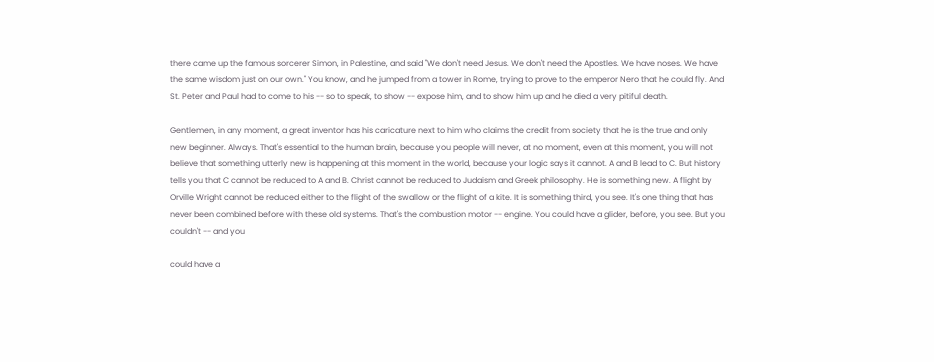there came up the famous sorcerer Simon, in Palestine, and said "We don't need Jesus. We don't need the Apostles. We have noses. We have the same wisdom just on our own." You know, and he jumped from a tower in Rome, trying to prove to the emperor Nero that he could fly. And St. Peter and Paul had to come to his -- so to speak, to show -- expose him, and to show him up and he died a very pitiful death.

Gentlemen, in any moment, a great inventor has his caricature next to him who claims the credit from society that he is the true and only new beginner. Always. That's essential to the human brain, because you people will never, at no moment, even at this moment, you will not believe that something utterly new is happening at this moment in the world, because your logic says it cannot. A and B lead to C. But history tells you that C cannot be reduced to A and B. Christ cannot be reduced to Judaism and Greek philosophy. He is something new. A flight by Orville Wright cannot be reduced either to the flight of the swallow or the flight of a kite. It is something third, you see. It's one thing that has never been combined before with these old systems. That's the combustion motor -- engine. You could have a glider, before, you see. But you couldn't -- and you

could have a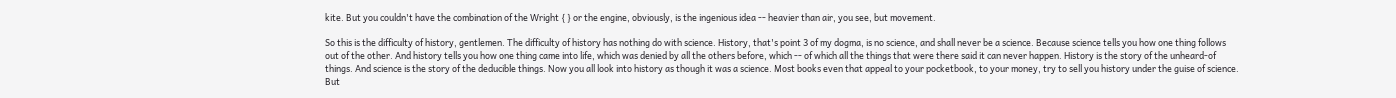kite. But you couldn't have the combination of the Wright { } or the engine, obviously, is the ingenious idea -- heavier than air, you see, but movement.

So this is the difficulty of history, gentlemen. The difficulty of history has nothing do with science. History, that's point 3 of my dogma, is no science, and shall never be a science. Because science tells you how one thing follows out of the other. And history tells you how one thing came into life, which was denied by all the others before, which -- of which all the things that were there said it can never happen. History is the story of the unheard-of things. And science is the story of the deducible things. Now you all look into history as though it was a science. Most books even that appeal to your pocketbook, to your money, try to sell you history under the guise of science. But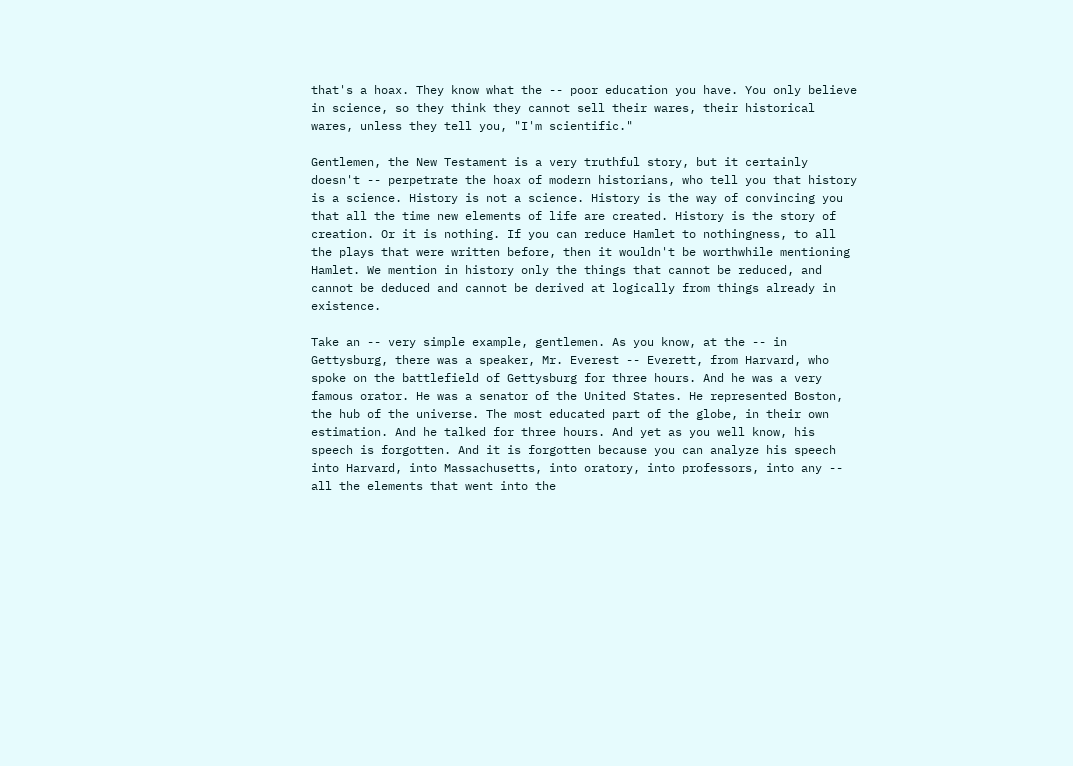that's a hoax. They know what the -- poor education you have. You only believe in science, so they think they cannot sell their wares, their historical wares, unless they tell you, "I'm scientific."

Gentlemen, the New Testament is a very truthful story, but it certainly doesn't -- perpetrate the hoax of modern historians, who tell you that history is a science. History is not a science. History is the way of convincing you that all the time new elements of life are created. History is the story of creation. Or it is nothing. If you can reduce Hamlet to nothingness, to all the plays that were written before, then it wouldn't be worthwhile mentioning Hamlet. We mention in history only the things that cannot be reduced, and cannot be deduced and cannot be derived at logically from things already in existence.

Take an -- very simple example, gentlemen. As you know, at the -- in Gettysburg, there was a speaker, Mr. Everest -- Everett, from Harvard, who spoke on the battlefield of Gettysburg for three hours. And he was a very famous orator. He was a senator of the United States. He represented Boston, the hub of the universe. The most educated part of the globe, in their own estimation. And he talked for three hours. And yet as you well know, his speech is forgotten. And it is forgotten because you can analyze his speech into Harvard, into Massachusetts, into oratory, into professors, into any -- all the elements that went into the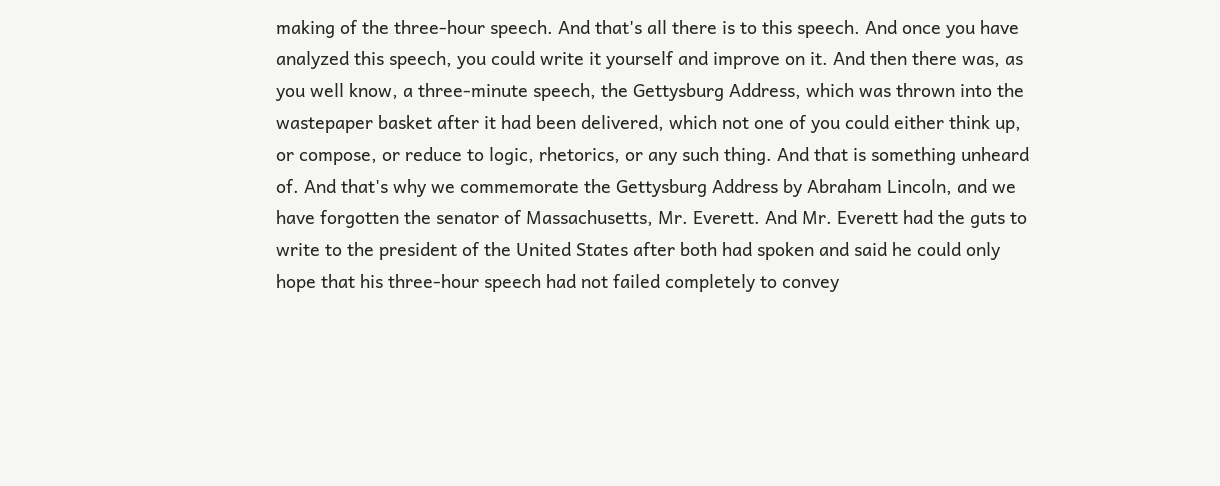making of the three-hour speech. And that's all there is to this speech. And once you have analyzed this speech, you could write it yourself and improve on it. And then there was, as you well know, a three-minute speech, the Gettysburg Address, which was thrown into the wastepaper basket after it had been delivered, which not one of you could either think up, or compose, or reduce to logic, rhetorics, or any such thing. And that is something unheard of. And that's why we commemorate the Gettysburg Address by Abraham Lincoln, and we have forgotten the senator of Massachusetts, Mr. Everett. And Mr. Everett had the guts to write to the president of the United States after both had spoken and said he could only hope that his three-hour speech had not failed completely to convey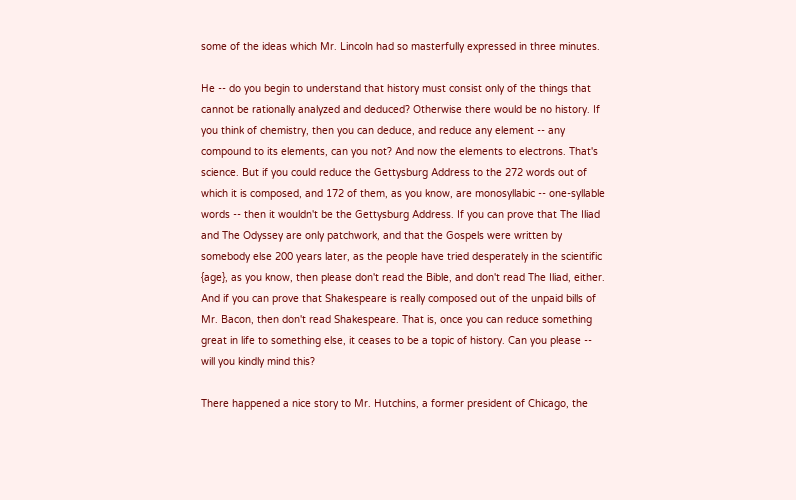some of the ideas which Mr. Lincoln had so masterfully expressed in three minutes.

He -- do you begin to understand that history must consist only of the things that cannot be rationally analyzed and deduced? Otherwise there would be no history. If you think of chemistry, then you can deduce, and reduce any element -- any compound to its elements, can you not? And now the elements to electrons. That's science. But if you could reduce the Gettysburg Address to the 272 words out of which it is composed, and 172 of them, as you know, are monosyllabic -- one-syllable words -- then it wouldn't be the Gettysburg Address. If you can prove that The Iliad and The Odyssey are only patchwork, and that the Gospels were written by somebody else 200 years later, as the people have tried desperately in the scientific {age}, as you know, then please don't read the Bible, and don't read The Iliad, either. And if you can prove that Shakespeare is really composed out of the unpaid bills of Mr. Bacon, then don't read Shakespeare. That is, once you can reduce something great in life to something else, it ceases to be a topic of history. Can you please -- will you kindly mind this?

There happened a nice story to Mr. Hutchins, a former president of Chicago, the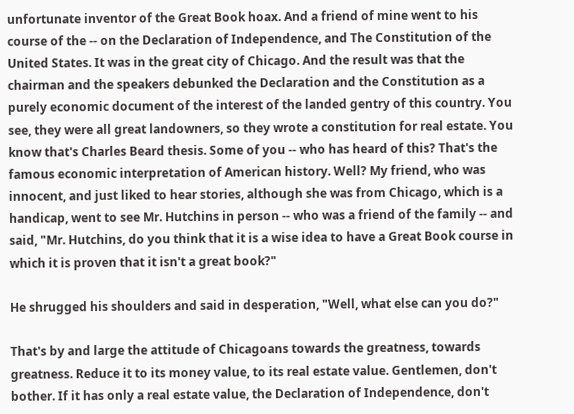unfortunate inventor of the Great Book hoax. And a friend of mine went to his course of the -- on the Declaration of Independence, and The Constitution of the United States. It was in the great city of Chicago. And the result was that the chairman and the speakers debunked the Declaration and the Constitution as a purely economic document of the interest of the landed gentry of this country. You see, they were all great landowners, so they wrote a constitution for real estate. You know that's Charles Beard thesis. Some of you -- who has heard of this? That's the famous economic interpretation of American history. Well? My friend, who was innocent, and just liked to hear stories, although she was from Chicago, which is a handicap, went to see Mr. Hutchins in person -- who was a friend of the family -- and said, "Mr. Hutchins, do you think that it is a wise idea to have a Great Book course in which it is proven that it isn't a great book?"

He shrugged his shoulders and said in desperation, "Well, what else can you do?"

That's by and large the attitude of Chicagoans towards the greatness, towards greatness. Reduce it to its money value, to its real estate value. Gentlemen, don't bother. If it has only a real estate value, the Declaration of Independence, don't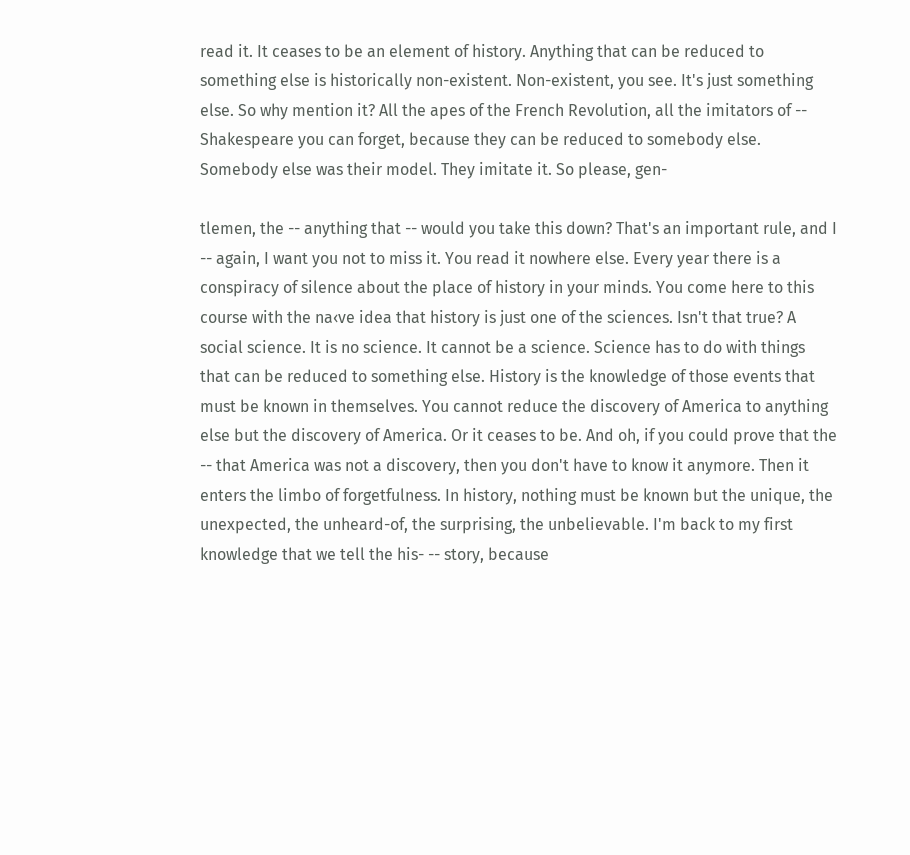read it. It ceases to be an element of history. Anything that can be reduced to something else is historically non-existent. Non-existent, you see. It's just something else. So why mention it? All the apes of the French Revolution, all the imitators of -- Shakespeare you can forget, because they can be reduced to somebody else. Somebody else was their model. They imitate it. So please, gen-

tlemen, the -- anything that -- would you take this down? That's an important rule, and I -- again, I want you not to miss it. You read it nowhere else. Every year there is a conspiracy of silence about the place of history in your minds. You come here to this course with the na‹ve idea that history is just one of the sciences. Isn't that true? A social science. It is no science. It cannot be a science. Science has to do with things that can be reduced to something else. History is the knowledge of those events that must be known in themselves. You cannot reduce the discovery of America to anything else but the discovery of America. Or it ceases to be. And oh, if you could prove that the -- that America was not a discovery, then you don't have to know it anymore. Then it enters the limbo of forgetfulness. In history, nothing must be known but the unique, the unexpected, the unheard-of, the surprising, the unbelievable. I'm back to my first knowledge that we tell the his- -- story, because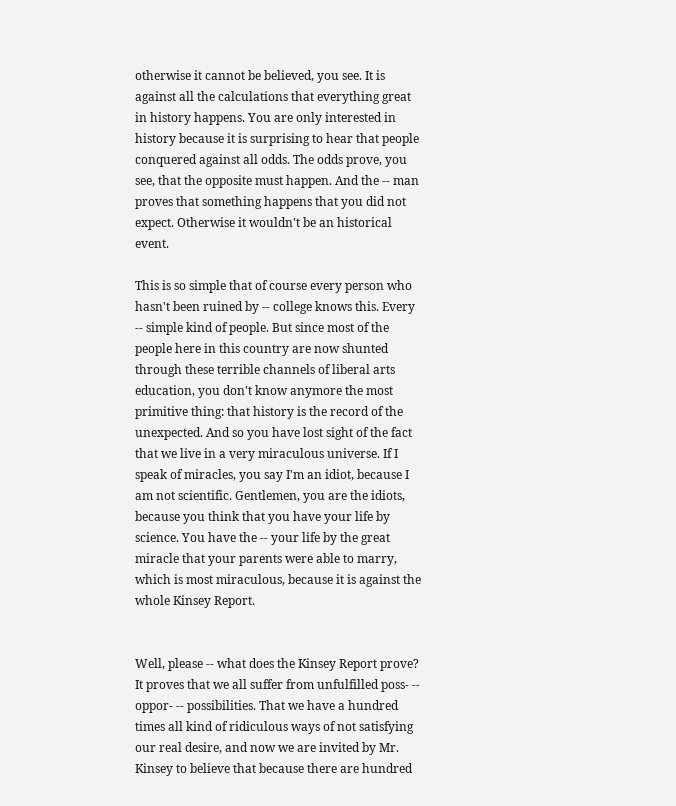otherwise it cannot be believed, you see. It is against all the calculations that everything great in history happens. You are only interested in history because it is surprising to hear that people conquered against all odds. The odds prove, you see, that the opposite must happen. And the -- man proves that something happens that you did not expect. Otherwise it wouldn't be an historical event.

This is so simple that of course every person who hasn't been ruined by -- college knows this. Every -- simple kind of people. But since most of the people here in this country are now shunted through these terrible channels of liberal arts education, you don't know anymore the most primitive thing: that history is the record of the unexpected. And so you have lost sight of the fact that we live in a very miraculous universe. If I speak of miracles, you say I'm an idiot, because I am not scientific. Gentlemen, you are the idiots, because you think that you have your life by science. You have the -- your life by the great miracle that your parents were able to marry, which is most miraculous, because it is against the whole Kinsey Report.


Well, please -- what does the Kinsey Report prove? It proves that we all suffer from unfulfilled poss- -- oppor- -- possibilities. That we have a hundred times all kind of ridiculous ways of not satisfying our real desire, and now we are invited by Mr. Kinsey to believe that because there are hundred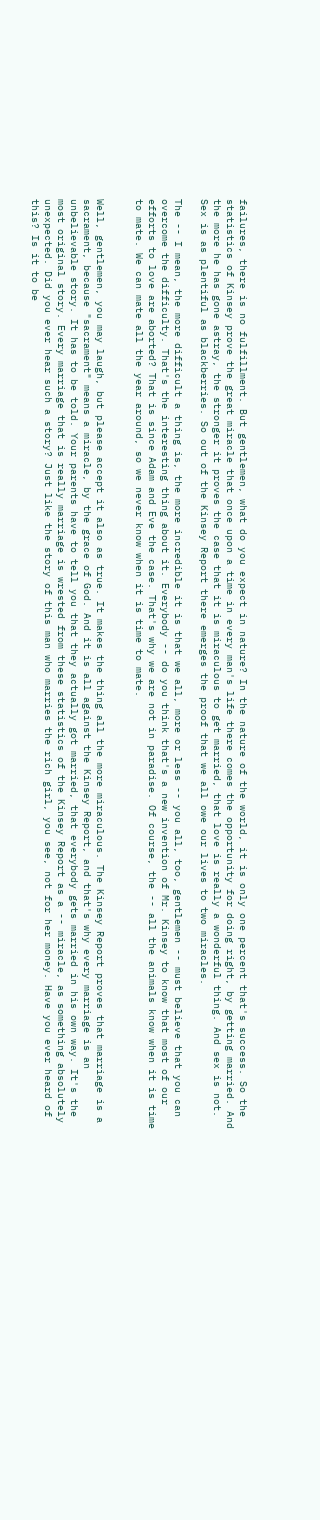failures, there is no fulfillment. But gentlemen, what do you expect in nature? In the nature of the world, it is only one percent that's success. So the statistics of Kinsey prove the great miracle that once upon a time in every man's life there comes the opportunity for doing right, by getting married. And the more he has gone astray, the stronger it proves the case that it is miraculous to get married, that love is really a wonderful thing. And sex is not. Sex is as plentiful as blackberries. So out of the Kinsey Report there emerges the proof that we all owe our lives to two miracles.

The -- I mean, the more difficult a thing is, the more incredible it is that we all, more or less -- you all, too, gentlemen -- must believe that you can overcome the difficulty. That's the interesting thing about it. Everybody -- do you think that's a new invention of Mr. Kinsey to know that most of our efforts to love are aborted? That is since Adam and Eve the case. That's why we are not in paradise. Of course, the -- all the animals know when it is time to mate. We can mate all the year around, so we never know when it is time to mate.


Well, gentlemen, you may laugh, but please accept it also as true. It makes the thing all the more miraculous. The Kinsey Report proves that marriage is a sacrament, because "sacrament" means a miracle, by the grace of God. And it is all against the Kinsey Report, and that's why every marriage is an unbelievable story. It has to be told. Your parents have to tell you that they actually got married, that everybody gets married in his own way. It's the most original story. Every marriage that is really marriage is wrested from these statistics of the Kinsey Report as a -- miracle, as something absolutely unexpected. Did you ever hear such a story? Just like the story of this man who marries the rich girl, you see, not for her money. Have you ever heard of this? Is it to be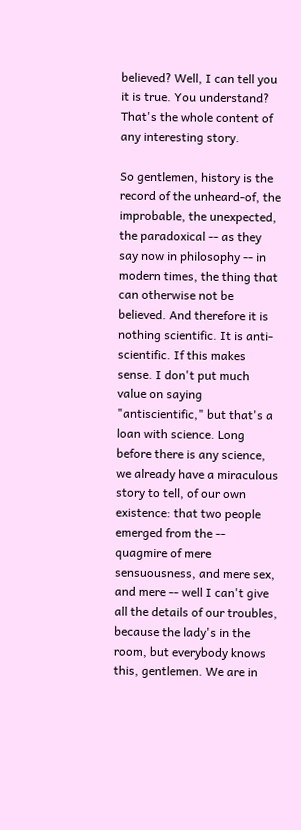believed? Well, I can tell you it is true. You understand? That's the whole content of any interesting story.

So gentlemen, history is the record of the unheard-of, the improbable, the unexpected, the paradoxical -- as they say now in philosophy -- in modern times, the thing that can otherwise not be believed. And therefore it is nothing scientific. It is anti-scientific. If this makes sense. I don't put much value on saying "antiscientific," but that's a loan with science. Long before there is any science, we already have a miraculous story to tell, of our own existence: that two people emerged from the -- quagmire of mere sensuousness, and mere sex, and mere -- well I can't give all the details of our troubles, because the lady's in the room, but everybody knows this, gentlemen. We are in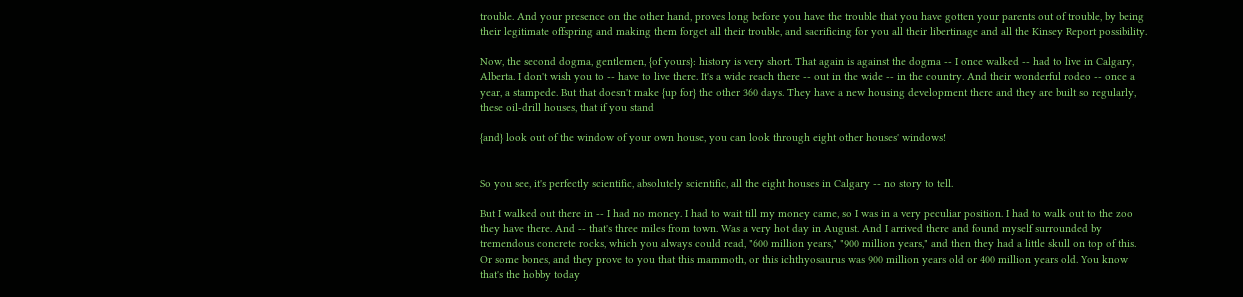trouble. And your presence on the other hand, proves long before you have the trouble that you have gotten your parents out of trouble, by being their legitimate offspring and making them forget all their trouble, and sacrificing for you all their libertinage and all the Kinsey Report possibility.

Now, the second dogma, gentlemen, {of yours}: history is very short. That again is against the dogma -- I once walked -- had to live in Calgary, Alberta. I don't wish you to -- have to live there. It's a wide reach there -- out in the wide -- in the country. And their wonderful rodeo -- once a year, a stampede. But that doesn't make {up for} the other 360 days. They have a new housing development there and they are built so regularly, these oil-drill houses, that if you stand

{and} look out of the window of your own house, you can look through eight other houses' windows!


So you see, it's perfectly scientific, absolutely scientific, all the eight houses in Calgary -- no story to tell.

But I walked out there in -- I had no money. I had to wait till my money came, so I was in a very peculiar position. I had to walk out to the zoo they have there. And -- that's three miles from town. Was a very hot day in August. And I arrived there and found myself surrounded by tremendous concrete rocks, which you always could read, "600 million years," "900 million years," and then they had a little skull on top of this. Or some bones, and they prove to you that this mammoth, or this ichthyosaurus was 900 million years old or 400 million years old. You know that's the hobby today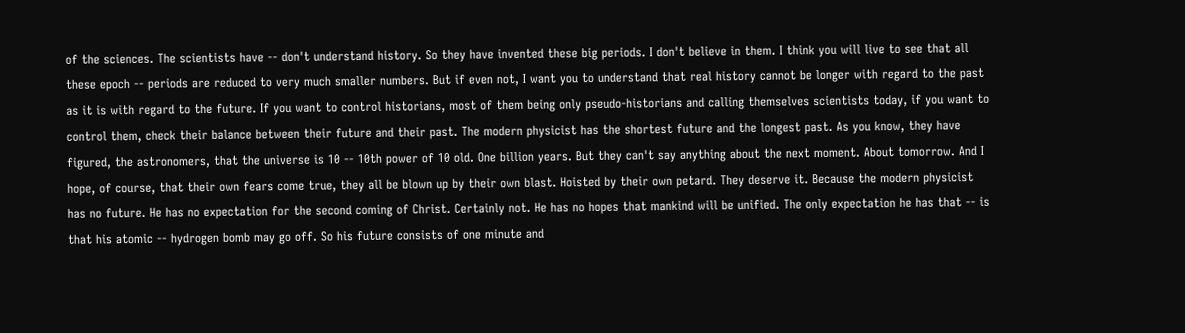of the sciences. The scientists have -- don't understand history. So they have invented these big periods. I don't believe in them. I think you will live to see that all these epoch -- periods are reduced to very much smaller numbers. But if even not, I want you to understand that real history cannot be longer with regard to the past as it is with regard to the future. If you want to control historians, most of them being only pseudo-historians and calling themselves scientists today, if you want to control them, check their balance between their future and their past. The modern physicist has the shortest future and the longest past. As you know, they have figured, the astronomers, that the universe is 10 -- 10th power of 10 old. One billion years. But they can't say anything about the next moment. About tomorrow. And I hope, of course, that their own fears come true, they all be blown up by their own blast. Hoisted by their own petard. They deserve it. Because the modern physicist has no future. He has no expectation for the second coming of Christ. Certainly not. He has no hopes that mankind will be unified. The only expectation he has that -- is that his atomic -- hydrogen bomb may go off. So his future consists of one minute and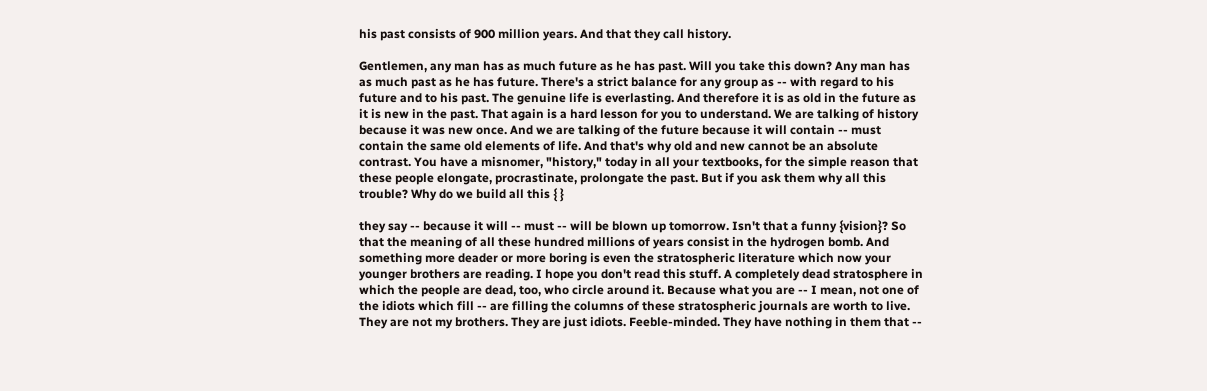his past consists of 900 million years. And that they call history.

Gentlemen, any man has as much future as he has past. Will you take this down? Any man has as much past as he has future. There's a strict balance for any group as -- with regard to his future and to his past. The genuine life is everlasting. And therefore it is as old in the future as it is new in the past. That again is a hard lesson for you to understand. We are talking of history because it was new once. And we are talking of the future because it will contain -- must contain the same old elements of life. And that's why old and new cannot be an absolute contrast. You have a misnomer, "history," today in all your textbooks, for the simple reason that these people elongate, procrastinate, prolongate the past. But if you ask them why all this trouble? Why do we build all this { }

they say -- because it will -- must -- will be blown up tomorrow. Isn't that a funny {vision}? So that the meaning of all these hundred millions of years consist in the hydrogen bomb. And something more deader or more boring is even the stratospheric literature which now your younger brothers are reading. I hope you don't read this stuff. A completely dead stratosphere in which the people are dead, too, who circle around it. Because what you are -- I mean, not one of the idiots which fill -- are filling the columns of these stratospheric journals are worth to live. They are not my brothers. They are just idiots. Feeble-minded. They have nothing in them that --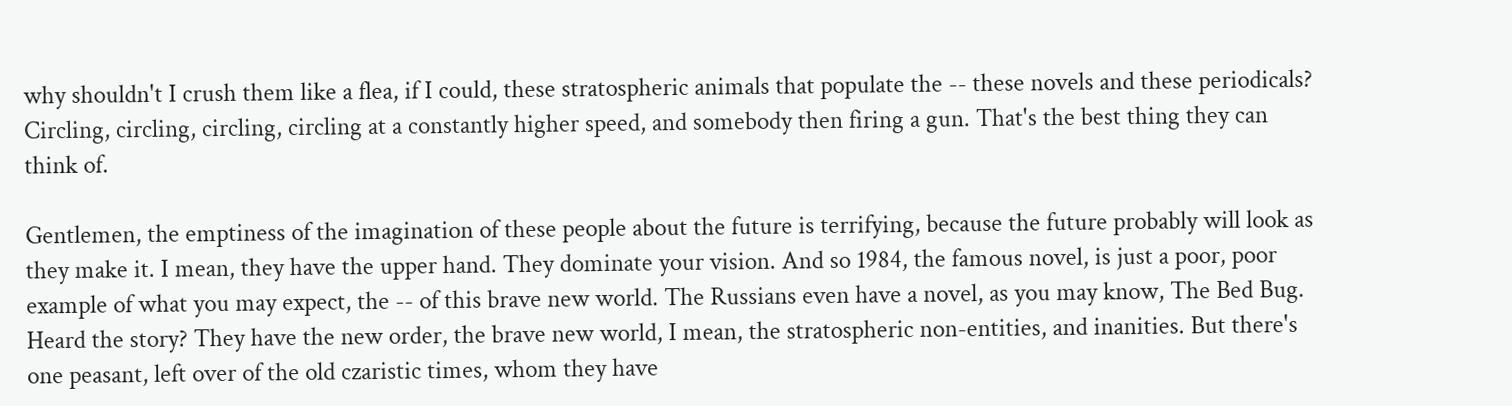why shouldn't I crush them like a flea, if I could, these stratospheric animals that populate the -- these novels and these periodicals? Circling, circling, circling, circling at a constantly higher speed, and somebody then firing a gun. That's the best thing they can think of.

Gentlemen, the emptiness of the imagination of these people about the future is terrifying, because the future probably will look as they make it. I mean, they have the upper hand. They dominate your vision. And so 1984, the famous novel, is just a poor, poor example of what you may expect, the -- of this brave new world. The Russians even have a novel, as you may know, The Bed Bug. Heard the story? They have the new order, the brave new world, I mean, the stratospheric non-entities, and inanities. But there's one peasant, left over of the old czaristic times, whom they have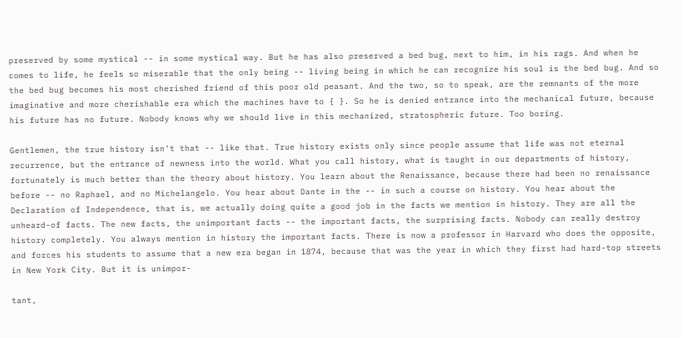preserved by some mystical -- in some mystical way. But he has also preserved a bed bug, next to him, in his rags. And when he comes to life, he feels so miserable that the only being -- living being in which he can recognize his soul is the bed bug. And so the bed bug becomes his most cherished friend of this poor old peasant. And the two, so to speak, are the remnants of the more imaginative and more cherishable era which the machines have to { }. So he is denied entrance into the mechanical future, because his future has no future. Nobody knows why we should live in this mechanized, stratospheric future. Too boring.

Gentlemen, the true history isn't that -- like that. True history exists only since people assume that life was not eternal recurrence, but the entrance of newness into the world. What you call history, what is taught in our departments of history, fortunately is much better than the theory about history. You learn about the Renaissance, because there had been no renaissance before -- no Raphael, and no Michelangelo. You hear about Dante in the -- in such a course on history. You hear about the Declaration of Independence, that is, we actually doing quite a good job in the facts we mention in history. They are all the unheard-of facts. The new facts, the unimportant facts -- the important facts, the surprising facts. Nobody can really destroy history completely. You always mention in history the important facts. There is now a professor in Harvard who does the opposite, and forces his students to assume that a new era began in 1874, because that was the year in which they first had hard-top streets in New York City. But it is unimpor-

tant,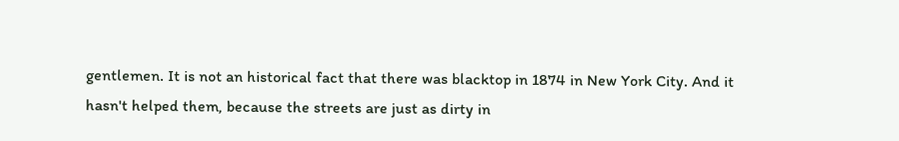gentlemen. It is not an historical fact that there was blacktop in 1874 in New York City. And it hasn't helped them, because the streets are just as dirty in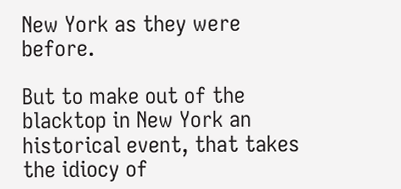New York as they were before.

But to make out of the blacktop in New York an historical event, that takes the idiocy of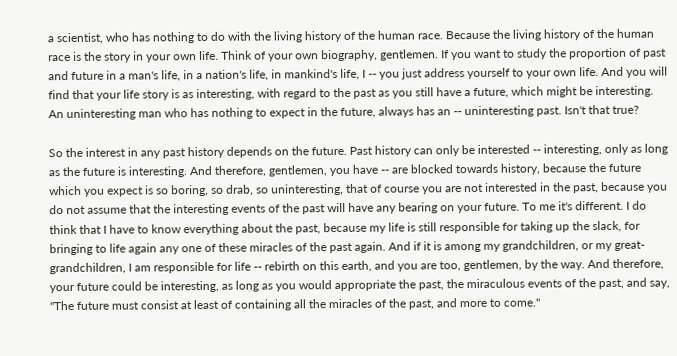a scientist, who has nothing to do with the living history of the human race. Because the living history of the human race is the story in your own life. Think of your own biography, gentlemen. If you want to study the proportion of past and future in a man's life, in a nation's life, in mankind's life, I -- you just address yourself to your own life. And you will find that your life story is as interesting, with regard to the past as you still have a future, which might be interesting. An uninteresting man who has nothing to expect in the future, always has an -- uninteresting past. Isn't that true?

So the interest in any past history depends on the future. Past history can only be interested -- interesting, only as long as the future is interesting. And therefore, gentlemen, you have -- are blocked towards history, because the future which you expect is so boring, so drab, so uninteresting, that of course you are not interested in the past, because you do not assume that the interesting events of the past will have any bearing on your future. To me it's different. I do think that I have to know everything about the past, because my life is still responsible for taking up the slack, for bringing to life again any one of these miracles of the past again. And if it is among my grandchildren, or my great-grandchildren, I am responsible for life -- rebirth on this earth, and you are too, gentlemen, by the way. And therefore, your future could be interesting, as long as you would appropriate the past, the miraculous events of the past, and say, "The future must consist at least of containing all the miracles of the past, and more to come."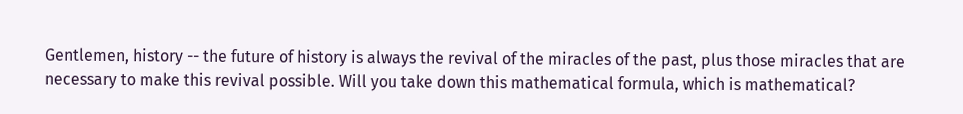Gentlemen, history -- the future of history is always the revival of the miracles of the past, plus those miracles that are necessary to make this revival possible. Will you take down this mathematical formula, which is mathematical?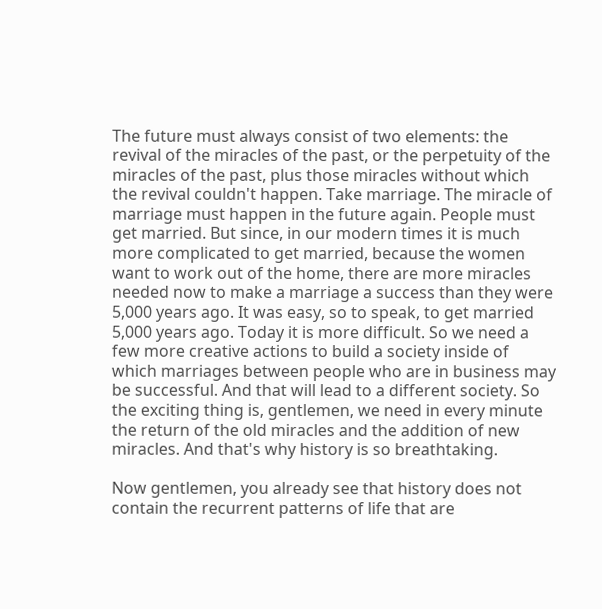The future must always consist of two elements: the revival of the miracles of the past, or the perpetuity of the miracles of the past, plus those miracles without which the revival couldn't happen. Take marriage. The miracle of marriage must happen in the future again. People must get married. But since, in our modern times it is much more complicated to get married, because the women want to work out of the home, there are more miracles needed now to make a marriage a success than they were 5,000 years ago. It was easy, so to speak, to get married 5,000 years ago. Today it is more difficult. So we need a few more creative actions to build a society inside of which marriages between people who are in business may be successful. And that will lead to a different society. So the exciting thing is, gentlemen, we need in every minute the return of the old miracles and the addition of new miracles. And that's why history is so breathtaking.

Now gentlemen, you already see that history does not contain the recurrent patterns of life that are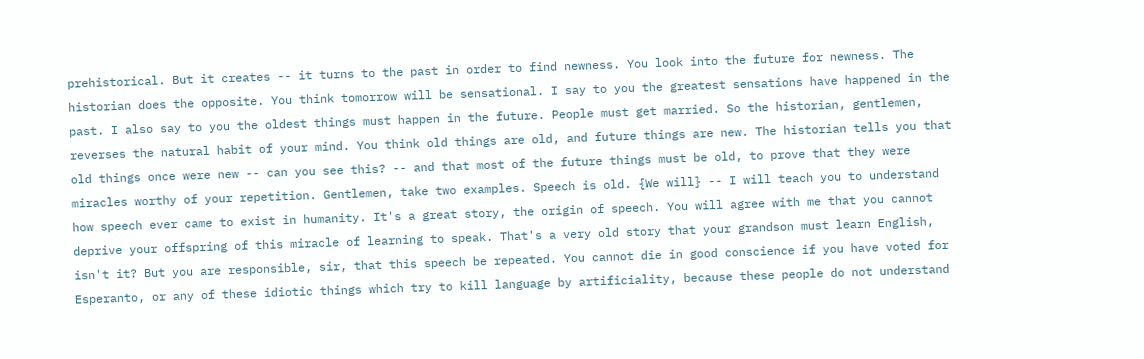prehistorical. But it creates -- it turns to the past in order to find newness. You look into the future for newness. The historian does the opposite. You think tomorrow will be sensational. I say to you the greatest sensations have happened in the past. I also say to you the oldest things must happen in the future. People must get married. So the historian, gentlemen, reverses the natural habit of your mind. You think old things are old, and future things are new. The historian tells you that old things once were new -- can you see this? -- and that most of the future things must be old, to prove that they were miracles worthy of your repetition. Gentlemen, take two examples. Speech is old. {We will} -- I will teach you to understand how speech ever came to exist in humanity. It's a great story, the origin of speech. You will agree with me that you cannot deprive your offspring of this miracle of learning to speak. That's a very old story that your grandson must learn English, isn't it? But you are responsible, sir, that this speech be repeated. You cannot die in good conscience if you have voted for Esperanto, or any of these idiotic things which try to kill language by artificiality, because these people do not understand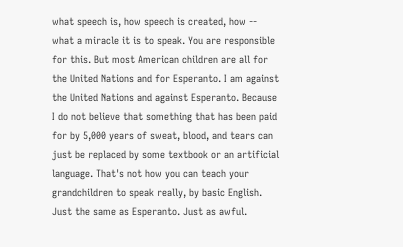what speech is, how speech is created, how -- what a miracle it is to speak. You are responsible for this. But most American children are all for the United Nations and for Esperanto. I am against the United Nations and against Esperanto. Because I do not believe that something that has been paid for by 5,000 years of sweat, blood, and tears can just be replaced by some textbook or an artificial language. That's not how you can teach your grandchildren to speak really, by basic English. Just the same as Esperanto. Just as awful.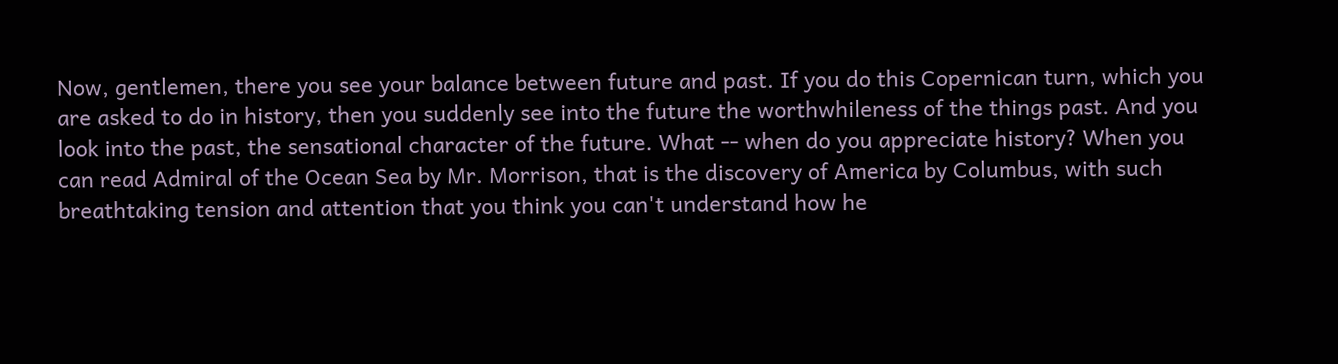Now, gentlemen, there you see your balance between future and past. If you do this Copernican turn, which you are asked to do in history, then you suddenly see into the future the worthwhileness of the things past. And you look into the past, the sensational character of the future. What -- when do you appreciate history? When you can read Admiral of the Ocean Sea by Mr. Morrison, that is the discovery of America by Columbus, with such breathtaking tension and attention that you think you can't understand how he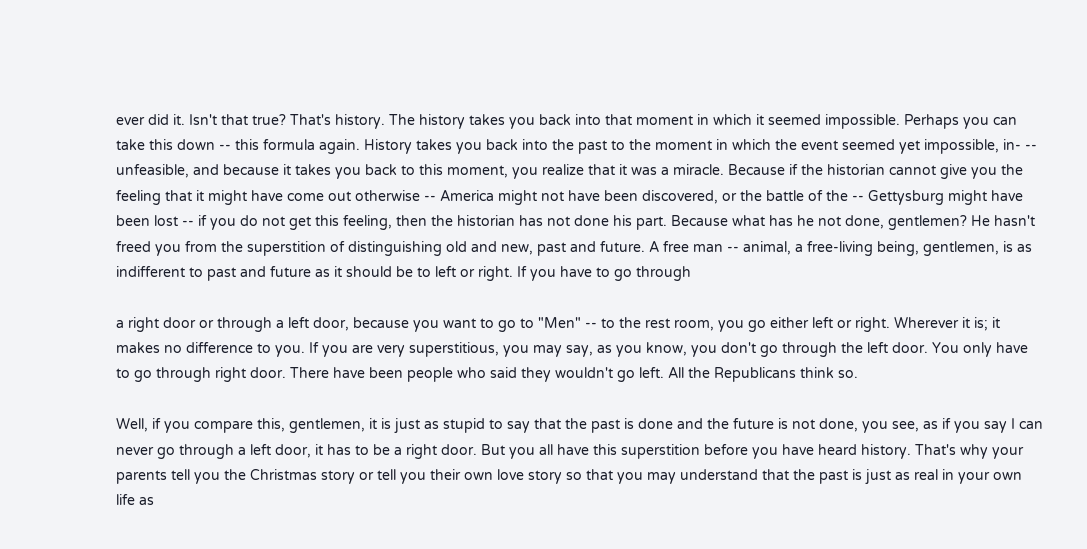ever did it. Isn't that true? That's history. The history takes you back into that moment in which it seemed impossible. Perhaps you can take this down -- this formula again. History takes you back into the past to the moment in which the event seemed yet impossible, in- -- unfeasible, and because it takes you back to this moment, you realize that it was a miracle. Because if the historian cannot give you the feeling that it might have come out otherwise -- America might not have been discovered, or the battle of the -- Gettysburg might have been lost -- if you do not get this feeling, then the historian has not done his part. Because what has he not done, gentlemen? He hasn't freed you from the superstition of distinguishing old and new, past and future. A free man -- animal, a free-living being, gentlemen, is as indifferent to past and future as it should be to left or right. If you have to go through

a right door or through a left door, because you want to go to "Men" -- to the rest room, you go either left or right. Wherever it is; it makes no difference to you. If you are very superstitious, you may say, as you know, you don't go through the left door. You only have to go through right door. There have been people who said they wouldn't go left. All the Republicans think so.

Well, if you compare this, gentlemen, it is just as stupid to say that the past is done and the future is not done, you see, as if you say I can never go through a left door, it has to be a right door. But you all have this superstition before you have heard history. That's why your parents tell you the Christmas story or tell you their own love story so that you may understand that the past is just as real in your own life as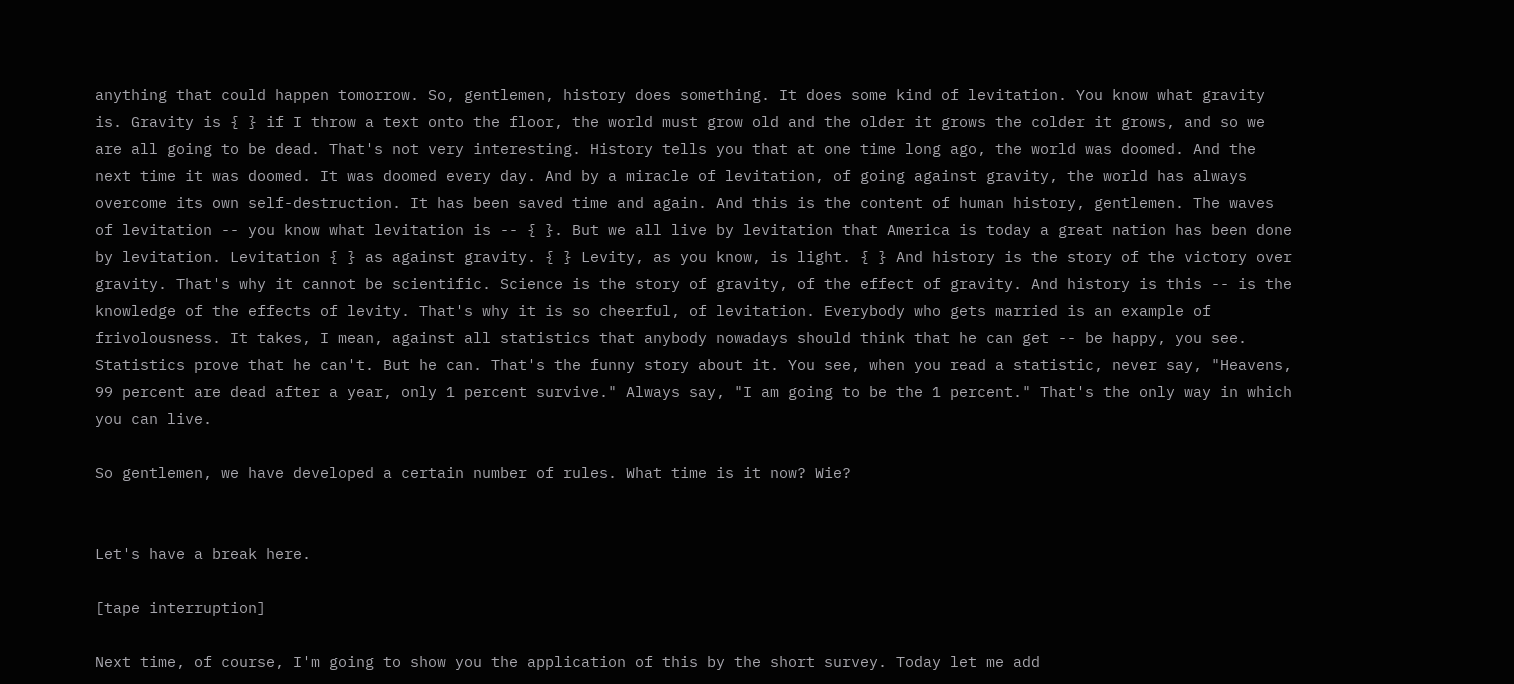anything that could happen tomorrow. So, gentlemen, history does something. It does some kind of levitation. You know what gravity is. Gravity is { } if I throw a text onto the floor, the world must grow old and the older it grows the colder it grows, and so we are all going to be dead. That's not very interesting. History tells you that at one time long ago, the world was doomed. And the next time it was doomed. It was doomed every day. And by a miracle of levitation, of going against gravity, the world has always overcome its own self-destruction. It has been saved time and again. And this is the content of human history, gentlemen. The waves of levitation -- you know what levitation is -- { }. But we all live by levitation that America is today a great nation has been done by levitation. Levitation { } as against gravity. { } Levity, as you know, is light. { } And history is the story of the victory over gravity. That's why it cannot be scientific. Science is the story of gravity, of the effect of gravity. And history is this -- is the knowledge of the effects of levity. That's why it is so cheerful, of levitation. Everybody who gets married is an example of frivolousness. It takes, I mean, against all statistics that anybody nowadays should think that he can get -- be happy, you see. Statistics prove that he can't. But he can. That's the funny story about it. You see, when you read a statistic, never say, "Heavens, 99 percent are dead after a year, only 1 percent survive." Always say, "I am going to be the 1 percent." That's the only way in which you can live.

So gentlemen, we have developed a certain number of rules. What time is it now? Wie?


Let's have a break here.

[tape interruption]

Next time, of course, I'm going to show you the application of this by the short survey. Today let me add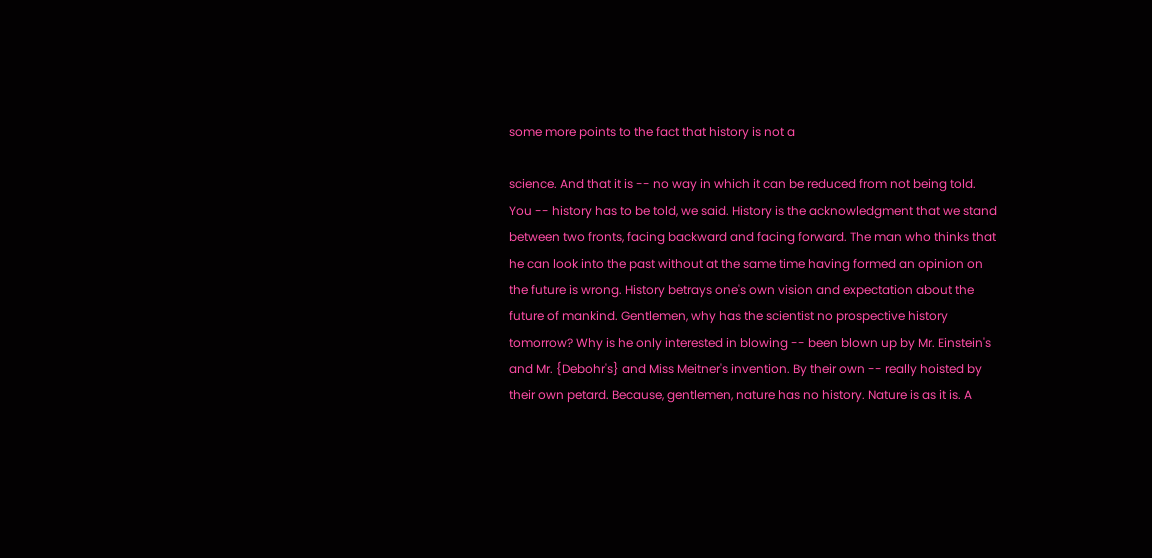some more points to the fact that history is not a

science. And that it is -- no way in which it can be reduced from not being told. You -- history has to be told, we said. History is the acknowledgment that we stand between two fronts, facing backward and facing forward. The man who thinks that he can look into the past without at the same time having formed an opinion on the future is wrong. History betrays one's own vision and expectation about the future of mankind. Gentlemen, why has the scientist no prospective history tomorrow? Why is he only interested in blowing -- been blown up by Mr. Einstein's and Mr. {Debohr's} and Miss Meitner's invention. By their own -- really hoisted by their own petard. Because, gentlemen, nature has no history. Nature is as it is. A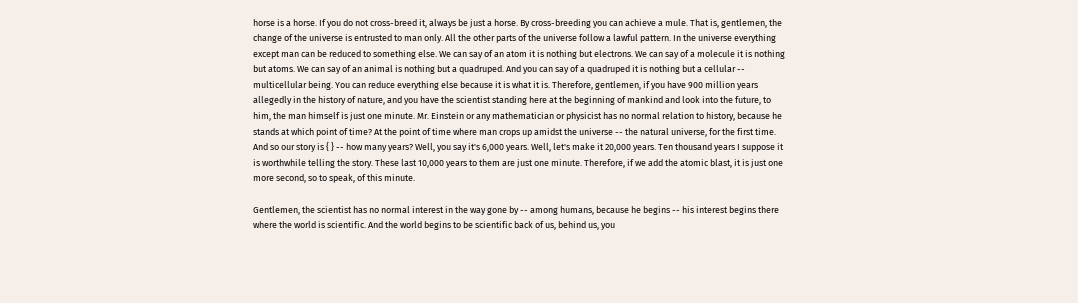horse is a horse. If you do not cross-breed it, always be just a horse. By cross-breeding you can achieve a mule. That is, gentlemen, the change of the universe is entrusted to man only. All the other parts of the universe follow a lawful pattern. In the universe everything except man can be reduced to something else. We can say of an atom it is nothing but electrons. We can say of a molecule it is nothing but atoms. We can say of an animal is nothing but a quadruped. And you can say of a quadruped it is nothing but a cellular -- multicellular being. You can reduce everything else because it is what it is. Therefore, gentlemen, if you have 900 million years allegedly in the history of nature, and you have the scientist standing here at the beginning of mankind and look into the future, to him, the man himself is just one minute. Mr. Einstein or any mathematician or physicist has no normal relation to history, because he stands at which point of time? At the point of time where man crops up amidst the universe -- the natural universe, for the first time. And so our story is { } -- how many years? Well, you say it's 6,000 years. Well, let's make it 20,000 years. Ten thousand years I suppose it is worthwhile telling the story. These last 10,000 years to them are just one minute. Therefore, if we add the atomic blast, it is just one more second, so to speak, of this minute.

Gentlemen, the scientist has no normal interest in the way gone by -- among humans, because he begins -- his interest begins there where the world is scientific. And the world begins to be scientific back of us, behind us, you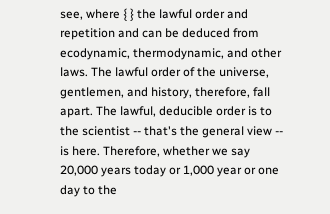see, where { } the lawful order and repetition and can be deduced from ecodynamic, thermodynamic, and other laws. The lawful order of the universe, gentlemen, and history, therefore, fall apart. The lawful, deducible order is to the scientist -- that's the general view -- is here. Therefore, whether we say 20,000 years today or 1,000 year or one day to the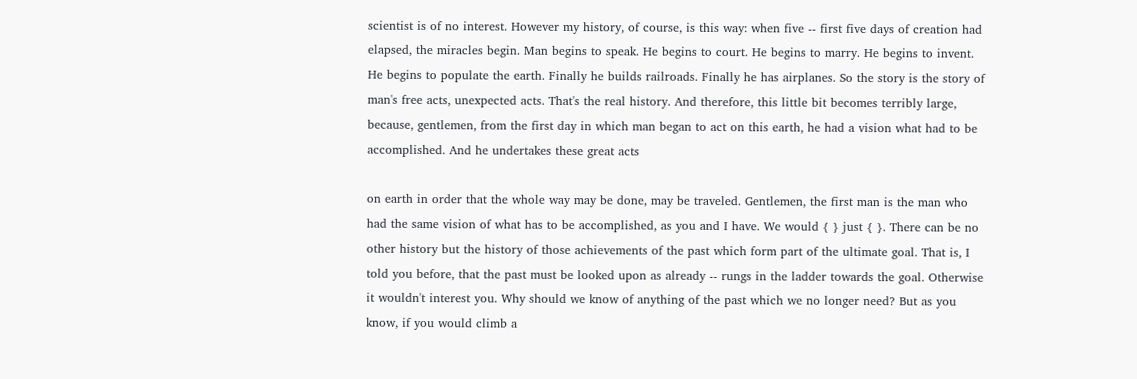scientist is of no interest. However my history, of course, is this way: when five -- first five days of creation had elapsed, the miracles begin. Man begins to speak. He begins to court. He begins to marry. He begins to invent. He begins to populate the earth. Finally he builds railroads. Finally he has airplanes. So the story is the story of man's free acts, unexpected acts. That's the real history. And therefore, this little bit becomes terribly large, because, gentlemen, from the first day in which man began to act on this earth, he had a vision what had to be accomplished. And he undertakes these great acts

on earth in order that the whole way may be done, may be traveled. Gentlemen, the first man is the man who had the same vision of what has to be accomplished, as you and I have. We would { } just { }. There can be no other history but the history of those achievements of the past which form part of the ultimate goal. That is, I told you before, that the past must be looked upon as already -- rungs in the ladder towards the goal. Otherwise it wouldn't interest you. Why should we know of anything of the past which we no longer need? But as you know, if you would climb a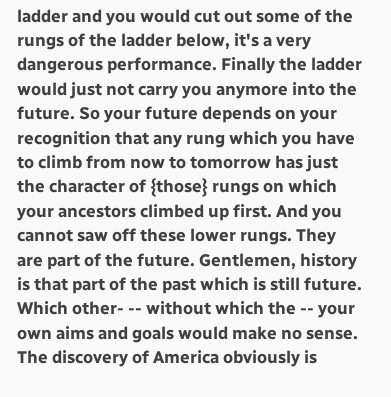ladder and you would cut out some of the rungs of the ladder below, it's a very dangerous performance. Finally the ladder would just not carry you anymore into the future. So your future depends on your recognition that any rung which you have to climb from now to tomorrow has just the character of {those} rungs on which your ancestors climbed up first. And you cannot saw off these lower rungs. They are part of the future. Gentlemen, history is that part of the past which is still future. Which other- -- without which the -- your own aims and goals would make no sense. The discovery of America obviously is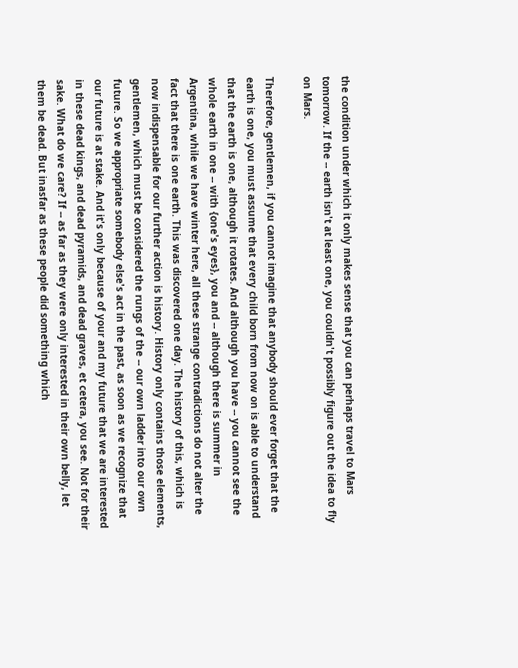the condition under which it only makes sense that you can perhaps travel to Mars tomorrow. If the -- earth isn't at least one, you couldn't possibly figure out the idea to fly on Mars.

Therefore, gentlemen, if you cannot imagine that anybody should ever forget that the earth is one, you must assume that every child born from now on is able to understand that the earth is one, although it rotates. And although you have -- you cannot see the whole earth in one -- with {one's eyes}, you and -- although there is summer in Argentina, while we have winter here, all these strange contradictions do not alter the fact that there is one earth. This was discovered one day. The history of this, which is now indispensable for our further action is history. History only contains those elements, gentlemen, which must be considered the rungs of the -- our own ladder into our own future. So we appropriate somebody else's act in the past, as soon as we recognize that our future is at stake. And it's only because of your and my future that we are interested in these dead kings, and dead pyramids, and dead graves, et cetera, you see. Not for their sake. What do we care? If -- as far as they were only interested in their own belly, let them be dead. But inasfar as these people did something which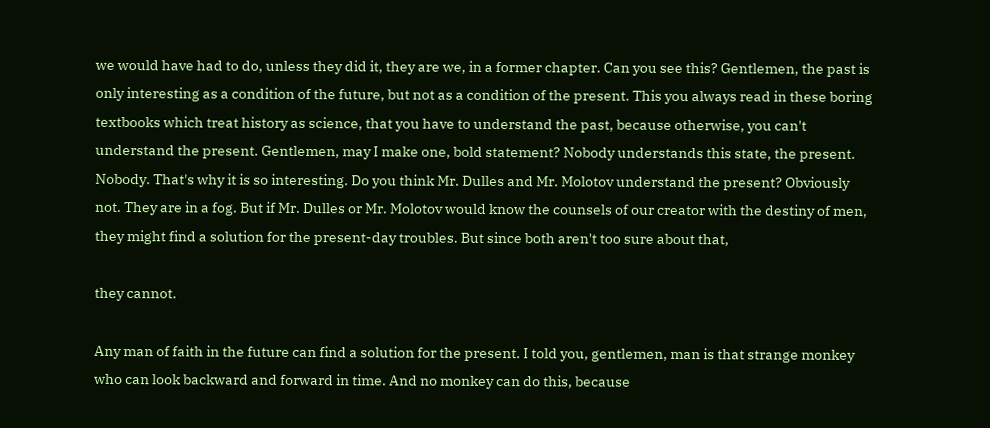we would have had to do, unless they did it, they are we, in a former chapter. Can you see this? Gentlemen, the past is only interesting as a condition of the future, but not as a condition of the present. This you always read in these boring textbooks which treat history as science, that you have to understand the past, because otherwise, you can't understand the present. Gentlemen, may I make one, bold statement? Nobody understands this state, the present. Nobody. That's why it is so interesting. Do you think Mr. Dulles and Mr. Molotov understand the present? Obviously not. They are in a fog. But if Mr. Dulles or Mr. Molotov would know the counsels of our creator with the destiny of men, they might find a solution for the present-day troubles. But since both aren't too sure about that,

they cannot.

Any man of faith in the future can find a solution for the present. I told you, gentlemen, man is that strange monkey who can look backward and forward in time. And no monkey can do this, because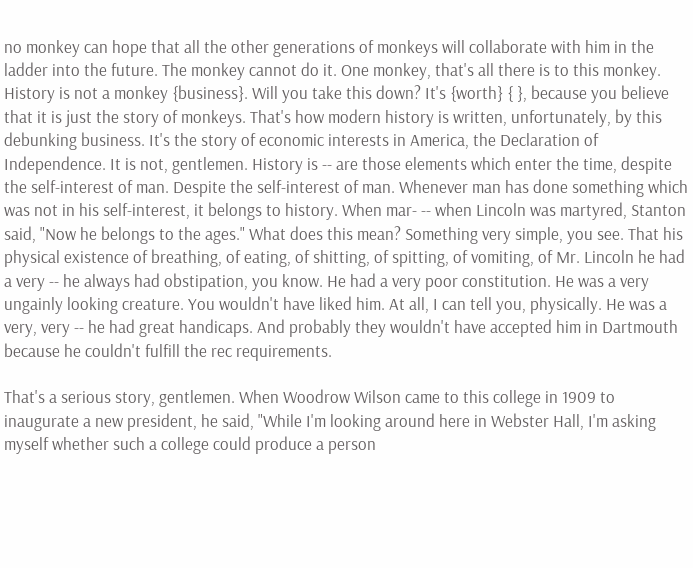no monkey can hope that all the other generations of monkeys will collaborate with him in the ladder into the future. The monkey cannot do it. One monkey, that's all there is to this monkey. History is not a monkey {business}. Will you take this down? It's {worth} { }, because you believe that it is just the story of monkeys. That's how modern history is written, unfortunately, by this debunking business. It's the story of economic interests in America, the Declaration of Independence. It is not, gentlemen. History is -- are those elements which enter the time, despite the self-interest of man. Despite the self-interest of man. Whenever man has done something which was not in his self-interest, it belongs to history. When mar- -- when Lincoln was martyred, Stanton said, "Now he belongs to the ages." What does this mean? Something very simple, you see. That his physical existence of breathing, of eating, of shitting, of spitting, of vomiting, of Mr. Lincoln he had a very -- he always had obstipation, you know. He had a very poor constitution. He was a very ungainly looking creature. You wouldn't have liked him. At all, I can tell you, physically. He was a very, very -- he had great handicaps. And probably they wouldn't have accepted him in Dartmouth because he couldn't fulfill the rec requirements.

That's a serious story, gentlemen. When Woodrow Wilson came to this college in 1909 to inaugurate a new president, he said, "While I'm looking around here in Webster Hall, I'm asking myself whether such a college could produce a person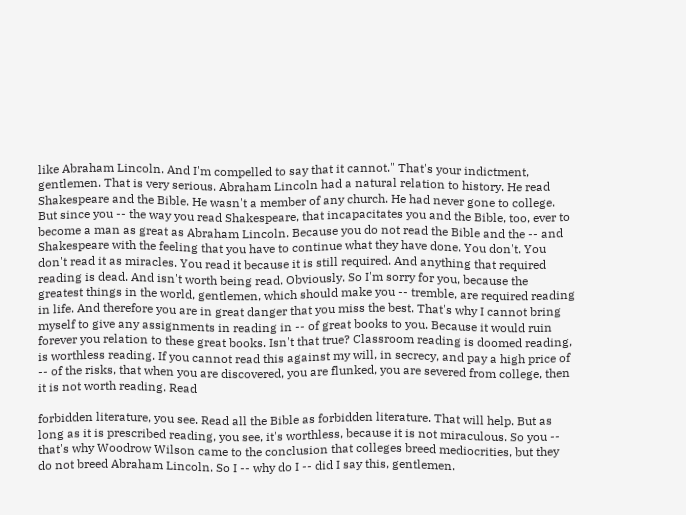like Abraham Lincoln. And I'm compelled to say that it cannot." That's your indictment, gentlemen. That is very serious. Abraham Lincoln had a natural relation to history. He read Shakespeare and the Bible. He wasn't a member of any church. He had never gone to college. But since you -- the way you read Shakespeare, that incapacitates you and the Bible, too, ever to become a man as great as Abraham Lincoln. Because you do not read the Bible and the -- and Shakespeare with the feeling that you have to continue what they have done. You don't. You don't read it as miracles. You read it because it is still required. And anything that required reading is dead. And isn't worth being read. Obviously. So I'm sorry for you, because the greatest things in the world, gentlemen, which should make you -- tremble, are required reading in life. And therefore you are in great danger that you miss the best. That's why I cannot bring myself to give any assignments in reading in -- of great books to you. Because it would ruin forever you relation to these great books. Isn't that true? Classroom reading is doomed reading, is worthless reading. If you cannot read this against my will, in secrecy, and pay a high price of -- of the risks, that when you are discovered, you are flunked, you are severed from college, then it is not worth reading. Read

forbidden literature, you see. Read all the Bible as forbidden literature. That will help. But as long as it is prescribed reading, you see, it's worthless, because it is not miraculous. So you -- that's why Woodrow Wilson came to the conclusion that colleges breed mediocrities, but they do not breed Abraham Lincoln. So I -- why do I -- did I say this, gentlemen.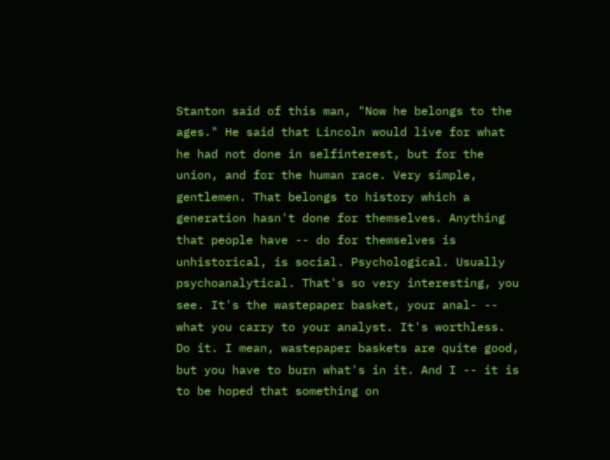Stanton said of this man, "Now he belongs to the ages." He said that Lincoln would live for what he had not done in selfinterest, but for the union, and for the human race. Very simple, gentlemen. That belongs to history which a generation hasn't done for themselves. Anything that people have -- do for themselves is unhistorical, is social. Psychological. Usually psychoanalytical. That's so very interesting, you see. It's the wastepaper basket, your anal- -- what you carry to your analyst. It's worthless. Do it. I mean, wastepaper baskets are quite good, but you have to burn what's in it. And I -- it is to be hoped that something on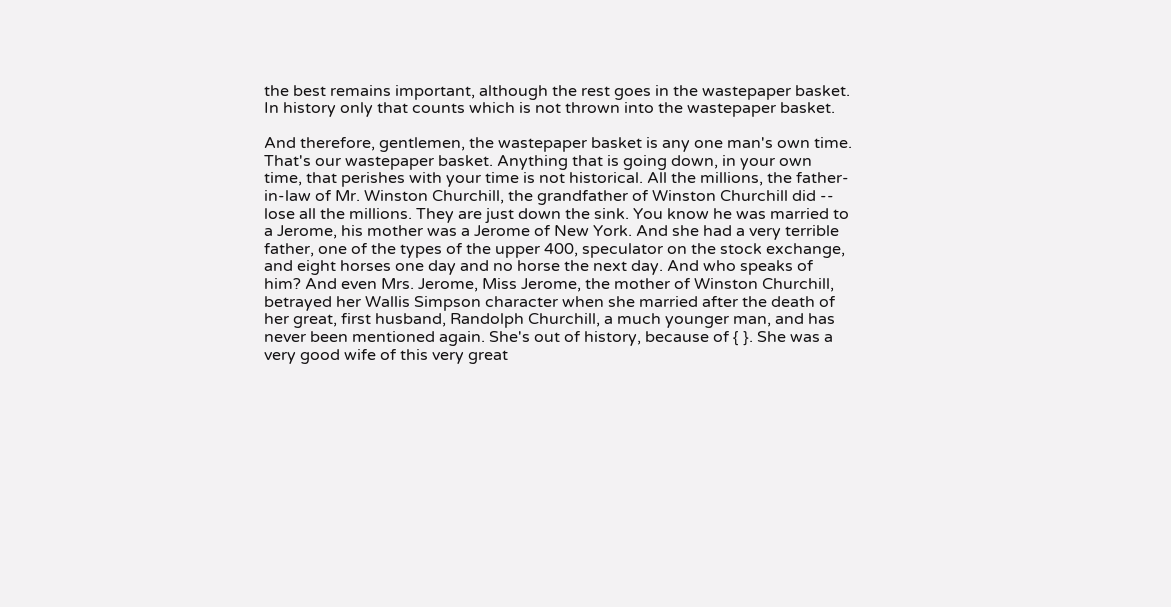the best remains important, although the rest goes in the wastepaper basket. In history only that counts which is not thrown into the wastepaper basket.

And therefore, gentlemen, the wastepaper basket is any one man's own time. That's our wastepaper basket. Anything that is going down, in your own time, that perishes with your time is not historical. All the millions, the father-in-law of Mr. Winston Churchill, the grandfather of Winston Churchill did -- lose all the millions. They are just down the sink. You know he was married to a Jerome, his mother was a Jerome of New York. And she had a very terrible father, one of the types of the upper 400, speculator on the stock exchange, and eight horses one day and no horse the next day. And who speaks of him? And even Mrs. Jerome, Miss Jerome, the mother of Winston Churchill, betrayed her Wallis Simpson character when she married after the death of her great, first husband, Randolph Churchill, a much younger man, and has never been mentioned again. She's out of history, because of { }. She was a very good wife of this very great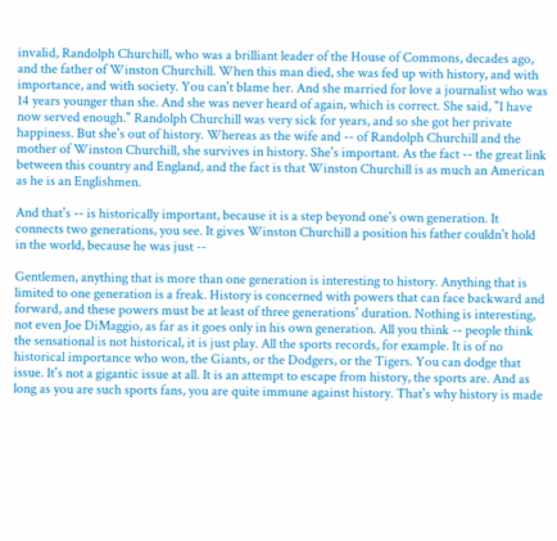invalid, Randolph Churchill, who was a brilliant leader of the House of Commons, decades ago, and the father of Winston Churchill. When this man died, she was fed up with history, and with importance, and with society. You can't blame her. And she married for love a journalist who was 14 years younger than she. And she was never heard of again, which is correct. She said, "I have now served enough." Randolph Churchill was very sick for years, and so she got her private happiness. But she's out of history. Whereas as the wife and -- of Randolph Churchill and the mother of Winston Churchill, she survives in history. She's important. As the fact -- the great link between this country and England, and the fact is that Winston Churchill is as much an American as he is an Englishmen.

And that's -- is historically important, because it is a step beyond one's own generation. It connects two generations, you see. It gives Winston Churchill a position his father couldn't hold in the world, because he was just --

Gentlemen, anything that is more than one generation is interesting to history. Anything that is limited to one generation is a freak. History is concerned with powers that can face backward and forward, and these powers must be at least of three generations' duration. Nothing is interesting, not even Joe DiMaggio, as far as it goes only in his own generation. All you think -- people think the sensational is not historical, it is just play. All the sports records, for example. It is of no historical importance who won, the Giants, or the Dodgers, or the Tigers. You can dodge that issue. It's not a gigantic issue at all. It is an attempt to escape from history, the sports are. And as long as you are such sports fans, you are quite immune against history. That's why history is made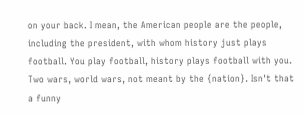on your back. I mean, the American people are the people, including the president, with whom history just plays football. You play football, history plays football with you. Two wars, world wars, not meant by the {nation}. Isn't that a funny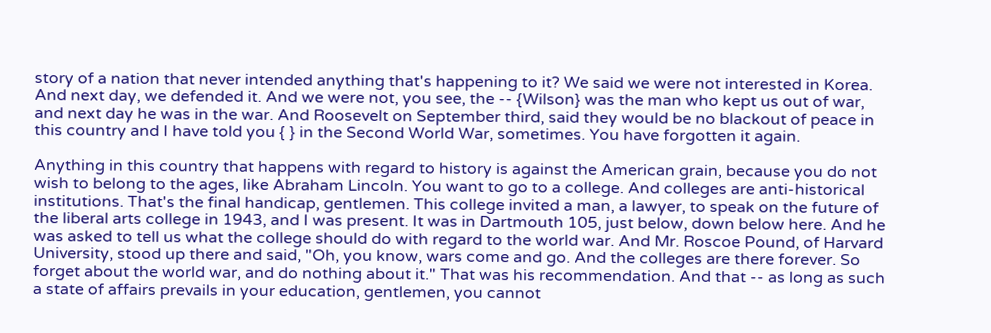story of a nation that never intended anything that's happening to it? We said we were not interested in Korea. And next day, we defended it. And we were not, you see, the -- {Wilson} was the man who kept us out of war, and next day he was in the war. And Roosevelt on September third, said they would be no blackout of peace in this country and I have told you { } in the Second World War, sometimes. You have forgotten it again.

Anything in this country that happens with regard to history is against the American grain, because you do not wish to belong to the ages, like Abraham Lincoln. You want to go to a college. And colleges are anti-historical institutions. That's the final handicap, gentlemen. This college invited a man, a lawyer, to speak on the future of the liberal arts college in 1943, and I was present. It was in Dartmouth 105, just below, down below here. And he was asked to tell us what the college should do with regard to the world war. And Mr. Roscoe Pound, of Harvard University, stood up there and said, "Oh, you know, wars come and go. And the colleges are there forever. So forget about the world war, and do nothing about it." That was his recommendation. And that -- as long as such a state of affairs prevails in your education, gentlemen, you cannot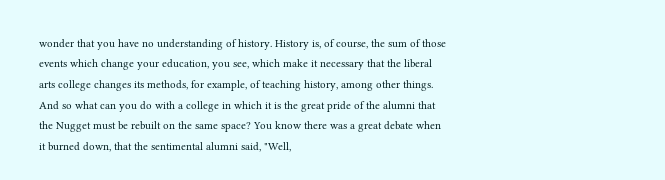wonder that you have no understanding of history. History is, of course, the sum of those events which change your education, you see, which make it necessary that the liberal arts college changes its methods, for example, of teaching history, among other things. And so what can you do with a college in which it is the great pride of the alumni that the Nugget must be rebuilt on the same space? You know there was a great debate when it burned down, that the sentimental alumni said, "Well,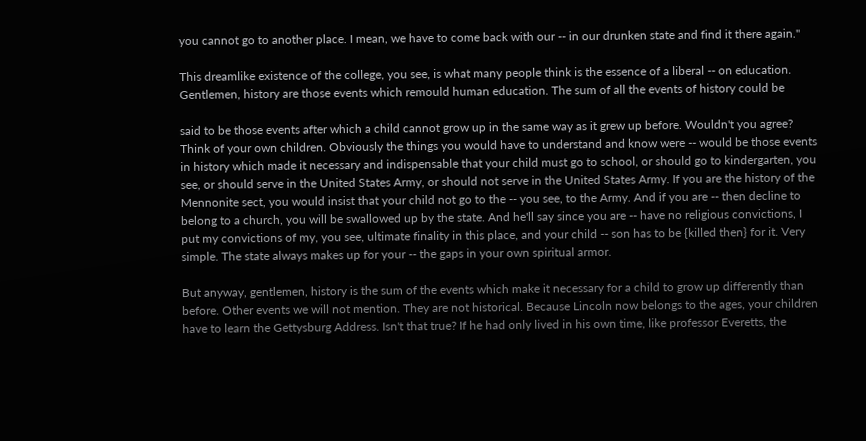you cannot go to another place. I mean, we have to come back with our -- in our drunken state and find it there again."

This dreamlike existence of the college, you see, is what many people think is the essence of a liberal -- on education. Gentlemen, history are those events which remould human education. The sum of all the events of history could be

said to be those events after which a child cannot grow up in the same way as it grew up before. Wouldn't you agree? Think of your own children. Obviously the things you would have to understand and know were -- would be those events in history which made it necessary and indispensable that your child must go to school, or should go to kindergarten, you see, or should serve in the United States Army, or should not serve in the United States Army. If you are the history of the Mennonite sect, you would insist that your child not go to the -- you see, to the Army. And if you are -- then decline to belong to a church, you will be swallowed up by the state. And he'll say since you are -- have no religious convictions, I put my convictions of my, you see, ultimate finality in this place, and your child -- son has to be {killed then} for it. Very simple. The state always makes up for your -- the gaps in your own spiritual armor.

But anyway, gentlemen, history is the sum of the events which make it necessary for a child to grow up differently than before. Other events we will not mention. They are not historical. Because Lincoln now belongs to the ages, your children have to learn the Gettysburg Address. Isn't that true? If he had only lived in his own time, like professor Everetts, the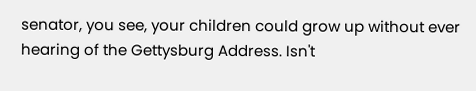senator, you see, your children could grow up without ever hearing of the Gettysburg Address. Isn't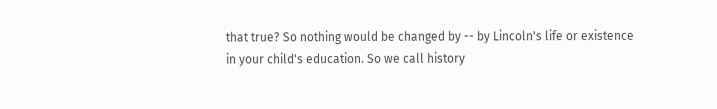that true? So nothing would be changed by -- by Lincoln's life or existence in your child's education. So we call history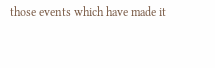those events which have made it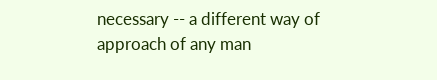necessary -- a different way of approach of any man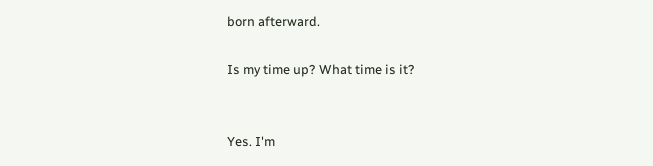born afterward.

Is my time up? What time is it?


Yes. I'm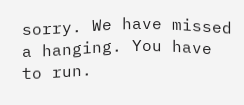sorry. We have missed a hanging. You have to run.